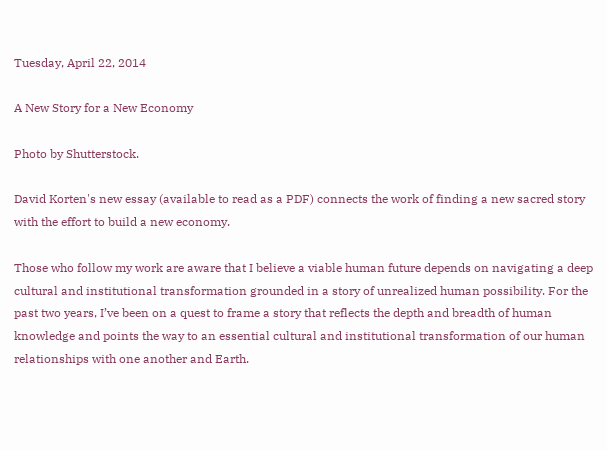Tuesday, April 22, 2014

A New Story for a New Economy

Photo by Shutterstock.

David Korten's new essay (available to read as a PDF) connects the work of finding a new sacred story with the effort to build a new economy.

Those who follow my work are aware that I believe a viable human future depends on navigating a deep cultural and institutional transformation grounded in a story of unrealized human possibility. For the past two years, I’ve been on a quest to frame a story that reflects the depth and breadth of human knowledge and points the way to an essential cultural and institutional transformation of our human relationships with one another and Earth.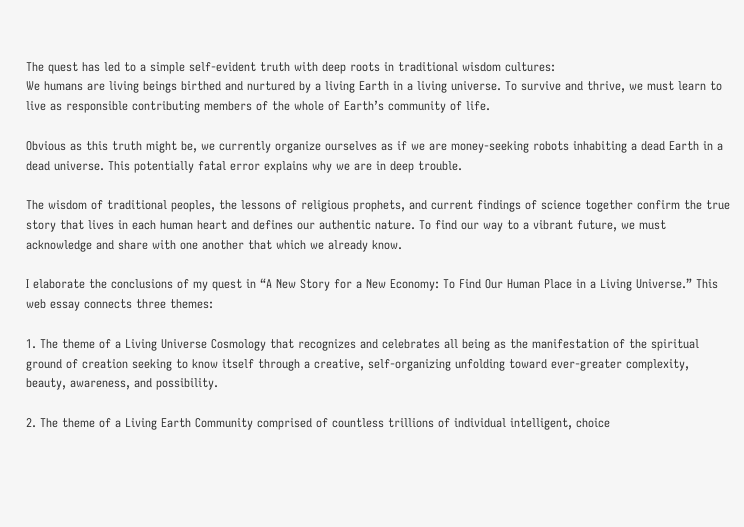The quest has led to a simple self-evident truth with deep roots in traditional wisdom cultures:
We humans are living beings birthed and nurtured by a living Earth in a living universe. To survive and thrive, we must learn to live as responsible contributing members of the whole of Earth’s community of life.

Obvious as this truth might be, we currently organize ourselves as if we are money-seeking robots inhabiting a dead Earth in a dead universe. This potentially fatal error explains why we are in deep trouble.

The wisdom of traditional peoples, the lessons of religious prophets, and current findings of science together confirm the true story that lives in each human heart and defines our authentic nature. To find our way to a vibrant future, we must acknowledge and share with one another that which we already know.

I elaborate the conclusions of my quest in “A New Story for a New Economy: To Find Our Human Place in a Living Universe.” This web essay connects three themes:

1. The theme of a Living Universe Cosmology that recognizes and celebrates all being as the manifestation of the spiritual ground of creation seeking to know itself through a creative, self-organizing unfolding toward ever-greater complexity, beauty, awareness, and possibility.

2. The theme of a Living Earth Community comprised of countless trillions of individual intelligent, choice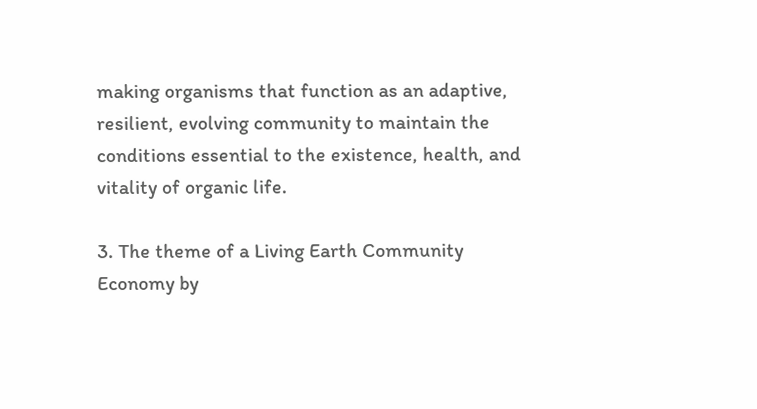making organisms that function as an adaptive, resilient, evolving community to maintain the conditions essential to the existence, health, and vitality of organic life.

3. The theme of a Living Earth Community Economy by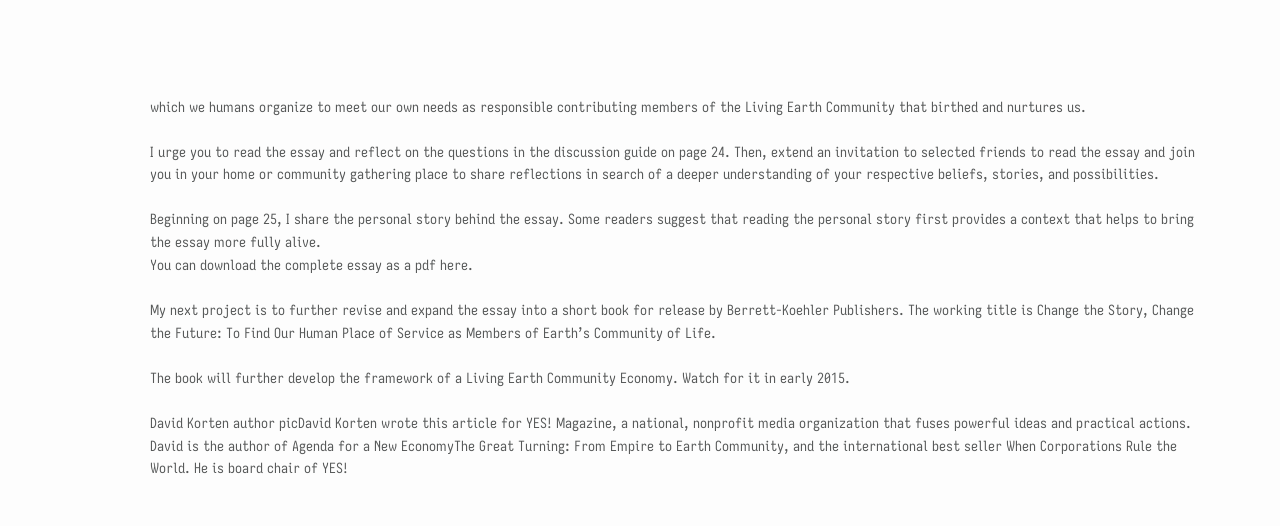which we humans organize to meet our own needs as responsible contributing members of the Living Earth Community that birthed and nurtures us.

I urge you to read the essay and reflect on the questions in the discussion guide on page 24. Then, extend an invitation to selected friends to read the essay and join you in your home or community gathering place to share reflections in search of a deeper understanding of your respective beliefs, stories, and possibilities.

Beginning on page 25, I share the personal story behind the essay. Some readers suggest that reading the personal story first provides a context that helps to bring the essay more fully alive.
You can download the complete essay as a pdf here.

My next project is to further revise and expand the essay into a short book for release by Berrett-Koehler Publishers. The working title is Change the Story, Change the Future: To Find Our Human Place of Service as Members of Earth’s Community of Life.

The book will further develop the framework of a Living Earth Community Economy. Watch for it in early 2015.

David Korten author picDavid Korten wrote this article for YES! Magazine, a national, nonprofit media organization that fuses powerful ideas and practical actions. David is the author of Agenda for a New EconomyThe Great Turning: From Empire to Earth Community, and the international best seller When Corporations Rule the World. He is board chair of YES!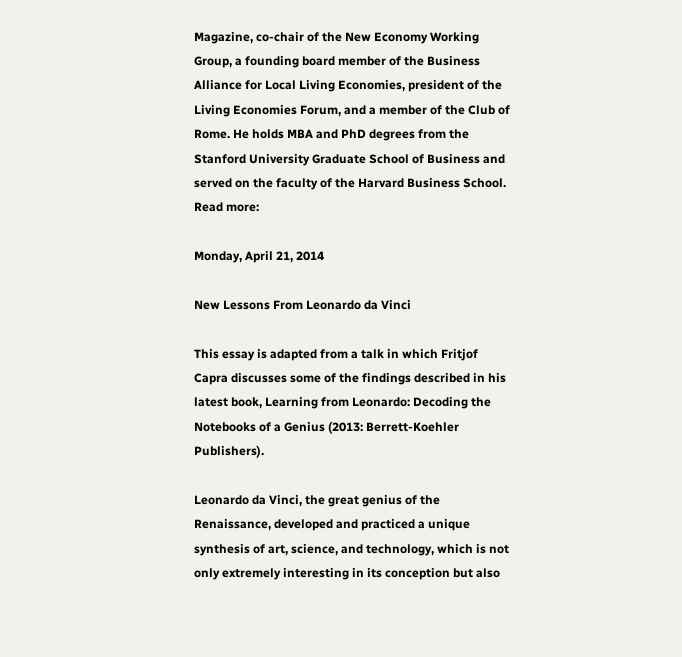Magazine, co-chair of the New Economy Working Group, a founding board member of the Business Alliance for Local Living Economies, president of the Living Economies Forum, and a member of the Club of Rome. He holds MBA and PhD degrees from the Stanford University Graduate School of Business and served on the faculty of the Harvard Business School.
Read more:

Monday, April 21, 2014

New Lessons From Leonardo da Vinci

This essay is adapted from a talk in which Fritjof Capra discusses some of the findings described in his latest book, Learning from Leonardo: Decoding the Notebooks of a Genius (2013: Berrett-Koehler Publishers).

Leonardo da Vinci, the great genius of the Renaissance, developed and practiced a unique synthesis of art, science, and technology, which is not only extremely interesting in its conception but also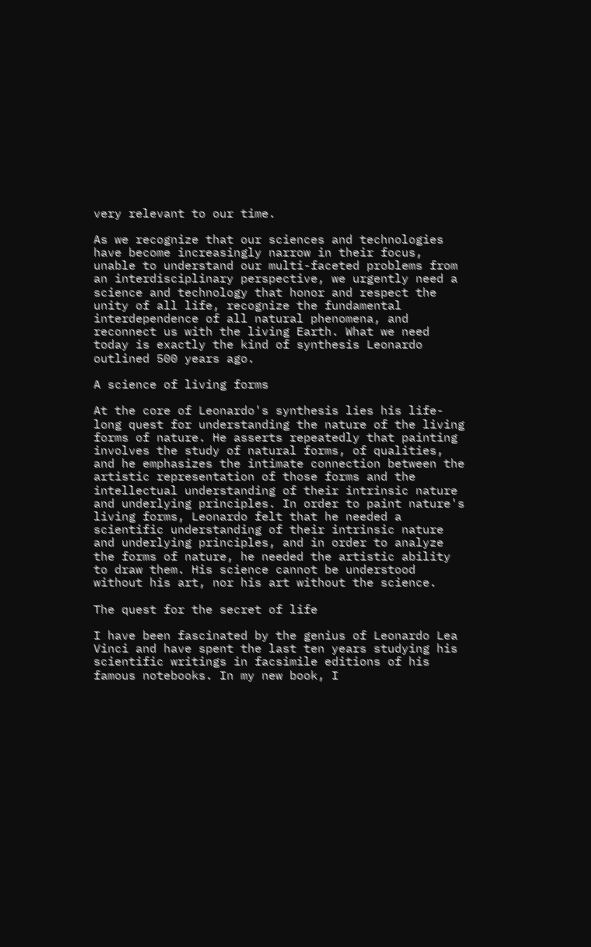very relevant to our time.

As we recognize that our sciences and technologies have become increasingly narrow in their focus, unable to understand our multi-faceted problems from an interdisciplinary perspective, we urgently need a science and technology that honor and respect the unity of all life, recognize the fundamental interdependence of all natural phenomena, and reconnect us with the living Earth. What we need today is exactly the kind of synthesis Leonardo outlined 500 years ago.

A science of living forms

At the core of Leonardo's synthesis lies his life-long quest for understanding the nature of the living forms of nature. He asserts repeatedly that painting involves the study of natural forms, of qualities, and he emphasizes the intimate connection between the artistic representation of those forms and the intellectual understanding of their intrinsic nature and underlying principles. In order to paint nature's living forms, Leonardo felt that he needed a scientific understanding of their intrinsic nature and underlying principles, and in order to analyze the forms of nature, he needed the artistic ability to draw them. His science cannot be understood without his art, nor his art without the science.

The quest for the secret of life

I have been fascinated by the genius of Leonardo Lea Vinci and have spent the last ten years studying his scientific writings in facsimile editions of his famous notebooks. In my new book, I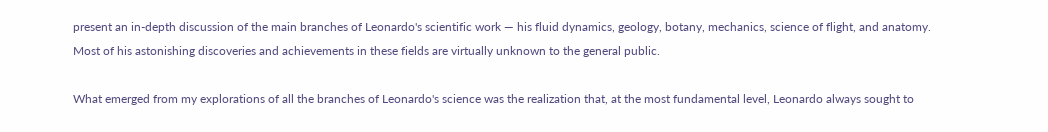present an in-depth discussion of the main branches of Leonardo's scientific work — his fluid dynamics, geology, botany, mechanics, science of flight, and anatomy. Most of his astonishing discoveries and achievements in these fields are virtually unknown to the general public.

What emerged from my explorations of all the branches of Leonardo's science was the realization that, at the most fundamental level, Leonardo always sought to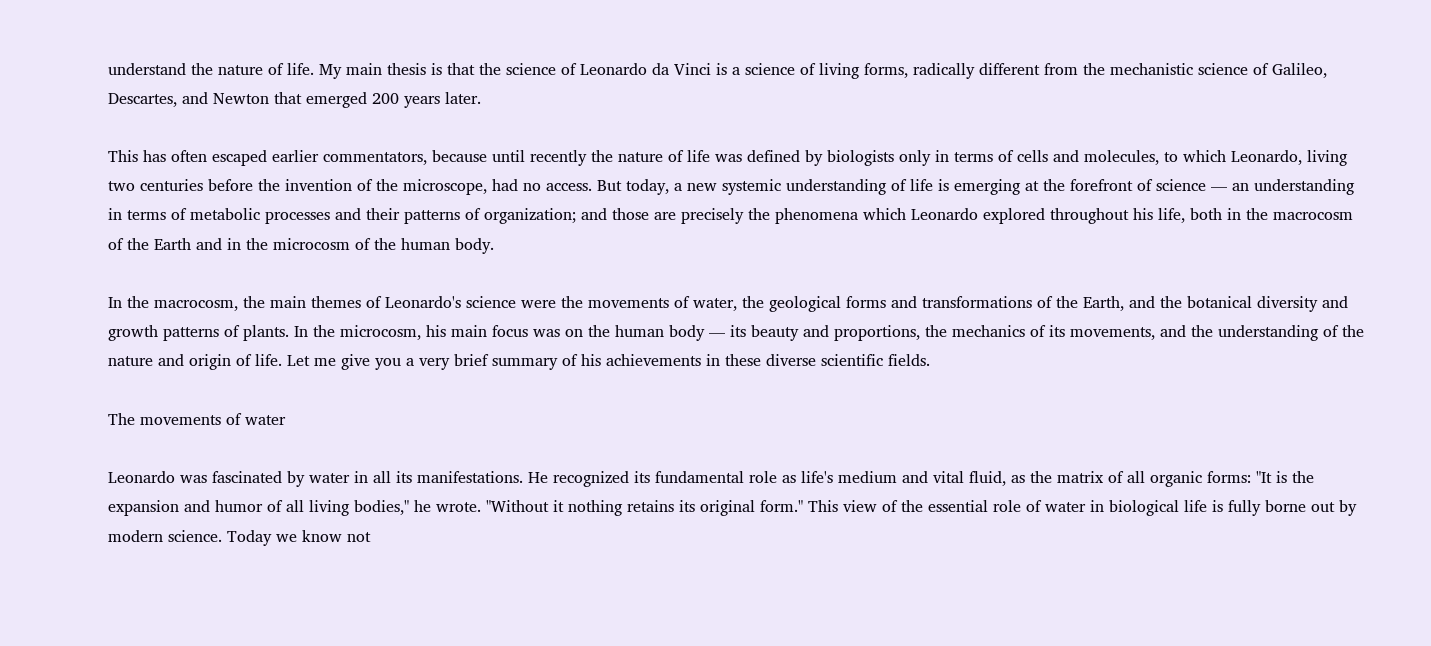understand the nature of life. My main thesis is that the science of Leonardo da Vinci is a science of living forms, radically different from the mechanistic science of Galileo, Descartes, and Newton that emerged 200 years later.

This has often escaped earlier commentators, because until recently the nature of life was defined by biologists only in terms of cells and molecules, to which Leonardo, living two centuries before the invention of the microscope, had no access. But today, a new systemic understanding of life is emerging at the forefront of science — an understanding in terms of metabolic processes and their patterns of organization; and those are precisely the phenomena which Leonardo explored throughout his life, both in the macrocosm of the Earth and in the microcosm of the human body.

In the macrocosm, the main themes of Leonardo's science were the movements of water, the geological forms and transformations of the Earth, and the botanical diversity and growth patterns of plants. In the microcosm, his main focus was on the human body — its beauty and proportions, the mechanics of its movements, and the understanding of the nature and origin of life. Let me give you a very brief summary of his achievements in these diverse scientific fields.

The movements of water

Leonardo was fascinated by water in all its manifestations. He recognized its fundamental role as life's medium and vital fluid, as the matrix of all organic forms: "It is the expansion and humor of all living bodies," he wrote. "Without it nothing retains its original form." This view of the essential role of water in biological life is fully borne out by modern science. Today we know not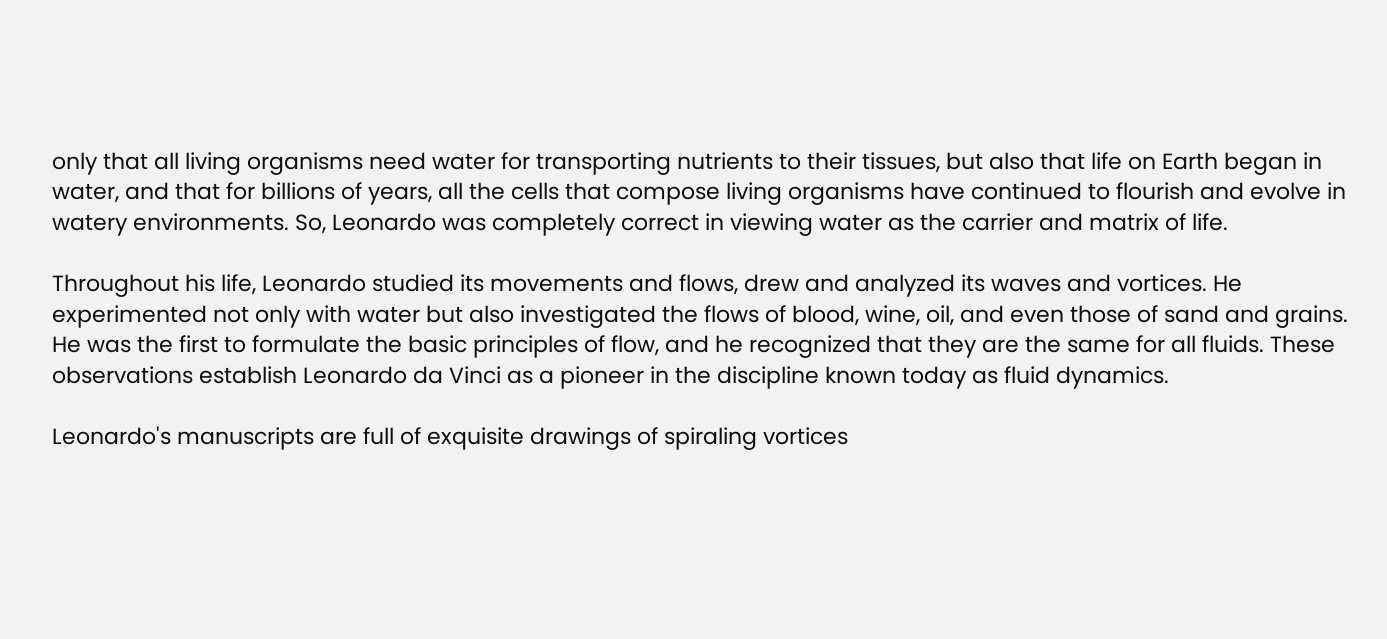only that all living organisms need water for transporting nutrients to their tissues, but also that life on Earth began in water, and that for billions of years, all the cells that compose living organisms have continued to flourish and evolve in watery environments. So, Leonardo was completely correct in viewing water as the carrier and matrix of life.

Throughout his life, Leonardo studied its movements and flows, drew and analyzed its waves and vortices. He experimented not only with water but also investigated the flows of blood, wine, oil, and even those of sand and grains. He was the first to formulate the basic principles of flow, and he recognized that they are the same for all fluids. These observations establish Leonardo da Vinci as a pioneer in the discipline known today as fluid dynamics.

Leonardo's manuscripts are full of exquisite drawings of spiraling vortices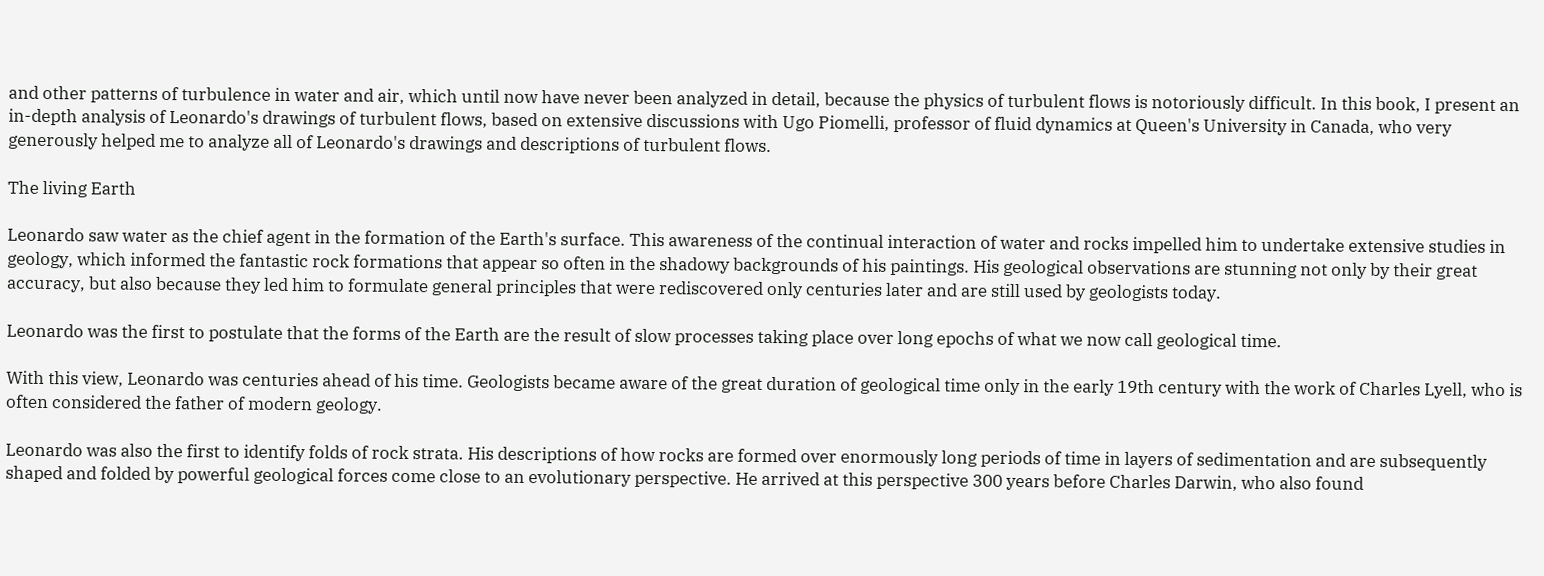and other patterns of turbulence in water and air, which until now have never been analyzed in detail, because the physics of turbulent flows is notoriously difficult. In this book, I present an in-depth analysis of Leonardo's drawings of turbulent flows, based on extensive discussions with Ugo Piomelli, professor of fluid dynamics at Queen's University in Canada, who very generously helped me to analyze all of Leonardo's drawings and descriptions of turbulent flows.

The living Earth

Leonardo saw water as the chief agent in the formation of the Earth's surface. This awareness of the continual interaction of water and rocks impelled him to undertake extensive studies in geology, which informed the fantastic rock formations that appear so often in the shadowy backgrounds of his paintings. His geological observations are stunning not only by their great accuracy, but also because they led him to formulate general principles that were rediscovered only centuries later and are still used by geologists today.

Leonardo was the first to postulate that the forms of the Earth are the result of slow processes taking place over long epochs of what we now call geological time.

With this view, Leonardo was centuries ahead of his time. Geologists became aware of the great duration of geological time only in the early 19th century with the work of Charles Lyell, who is often considered the father of modern geology.

Leonardo was also the first to identify folds of rock strata. His descriptions of how rocks are formed over enormously long periods of time in layers of sedimentation and are subsequently shaped and folded by powerful geological forces come close to an evolutionary perspective. He arrived at this perspective 300 years before Charles Darwin, who also found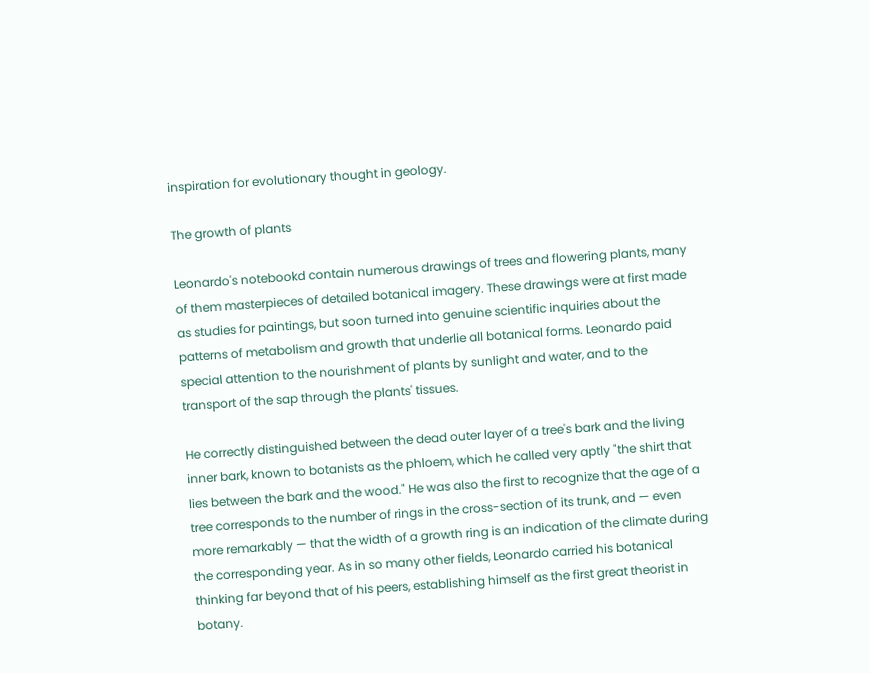inspiration for evolutionary thought in geology.

The growth of plants

Leonardo's notebookd contain numerous drawings of trees and flowering plants, many of them masterpieces of detailed botanical imagery. These drawings were at first made as studies for paintings, but soon turned into genuine scientific inquiries about the patterns of metabolism and growth that underlie all botanical forms. Leonardo paid special attention to the nourishment of plants by sunlight and water, and to the transport of the sap through the plants' tissues.

He correctly distinguished between the dead outer layer of a tree's bark and the living inner bark, known to botanists as the phloem, which he called very aptly "the shirt that lies between the bark and the wood." He was also the first to recognize that the age of a tree corresponds to the number of rings in the cross-section of its trunk, and — even more remarkably — that the width of a growth ring is an indication of the climate during the corresponding year. As in so many other fields, Leonardo carried his botanical thinking far beyond that of his peers, establishing himself as the first great theorist in botany.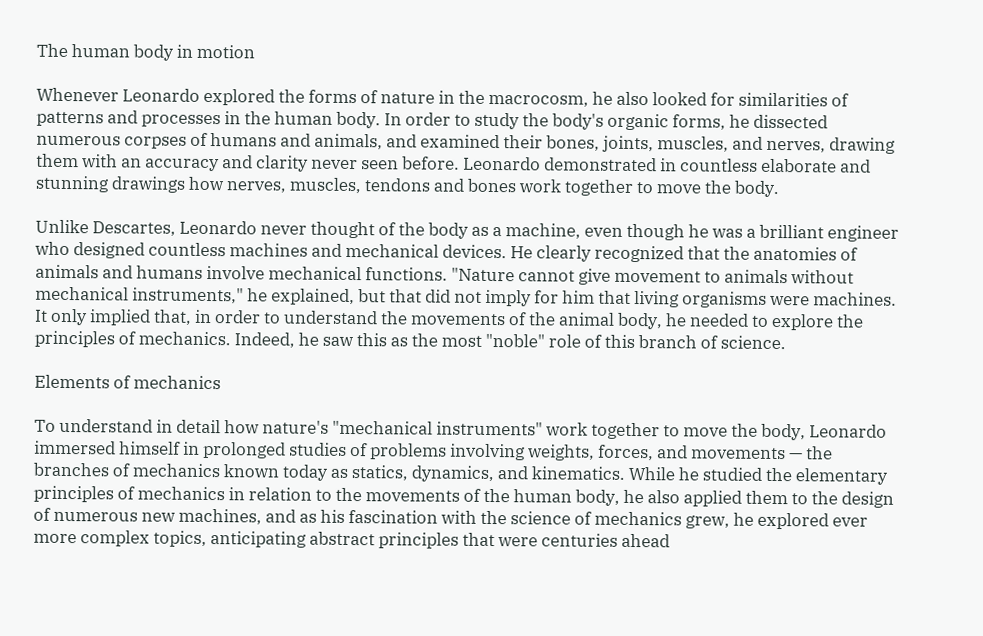The human body in motion

Whenever Leonardo explored the forms of nature in the macrocosm, he also looked for similarities of patterns and processes in the human body. In order to study the body's organic forms, he dissected numerous corpses of humans and animals, and examined their bones, joints, muscles, and nerves, drawing them with an accuracy and clarity never seen before. Leonardo demonstrated in countless elaborate and stunning drawings how nerves, muscles, tendons and bones work together to move the body.

Unlike Descartes, Leonardo never thought of the body as a machine, even though he was a brilliant engineer who designed countless machines and mechanical devices. He clearly recognized that the anatomies of animals and humans involve mechanical functions. "Nature cannot give movement to animals without mechanical instruments," he explained, but that did not imply for him that living organisms were machines. It only implied that, in order to understand the movements of the animal body, he needed to explore the principles of mechanics. Indeed, he saw this as the most "noble" role of this branch of science.

Elements of mechanics

To understand in detail how nature's "mechanical instruments" work together to move the body, Leonardo immersed himself in prolonged studies of problems involving weights, forces, and movements — the branches of mechanics known today as statics, dynamics, and kinematics. While he studied the elementary principles of mechanics in relation to the movements of the human body, he also applied them to the design of numerous new machines, and as his fascination with the science of mechanics grew, he explored ever more complex topics, anticipating abstract principles that were centuries ahead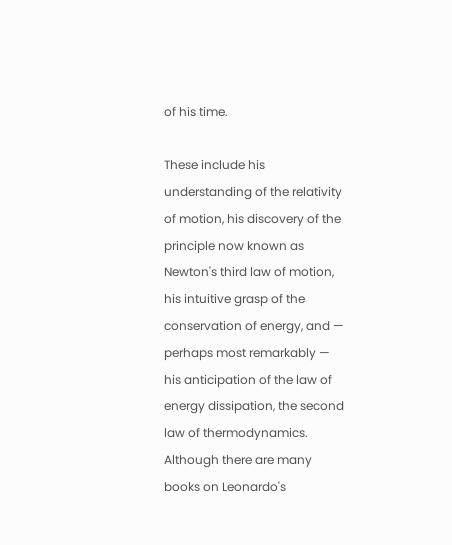of his time.

These include his understanding of the relativity of motion, his discovery of the principle now known as Newton's third law of motion, his intuitive grasp of the conservation of energy, and — perhaps most remarkably — his anticipation of the law of energy dissipation, the second law of thermodynamics. Although there are many books on Leonardo's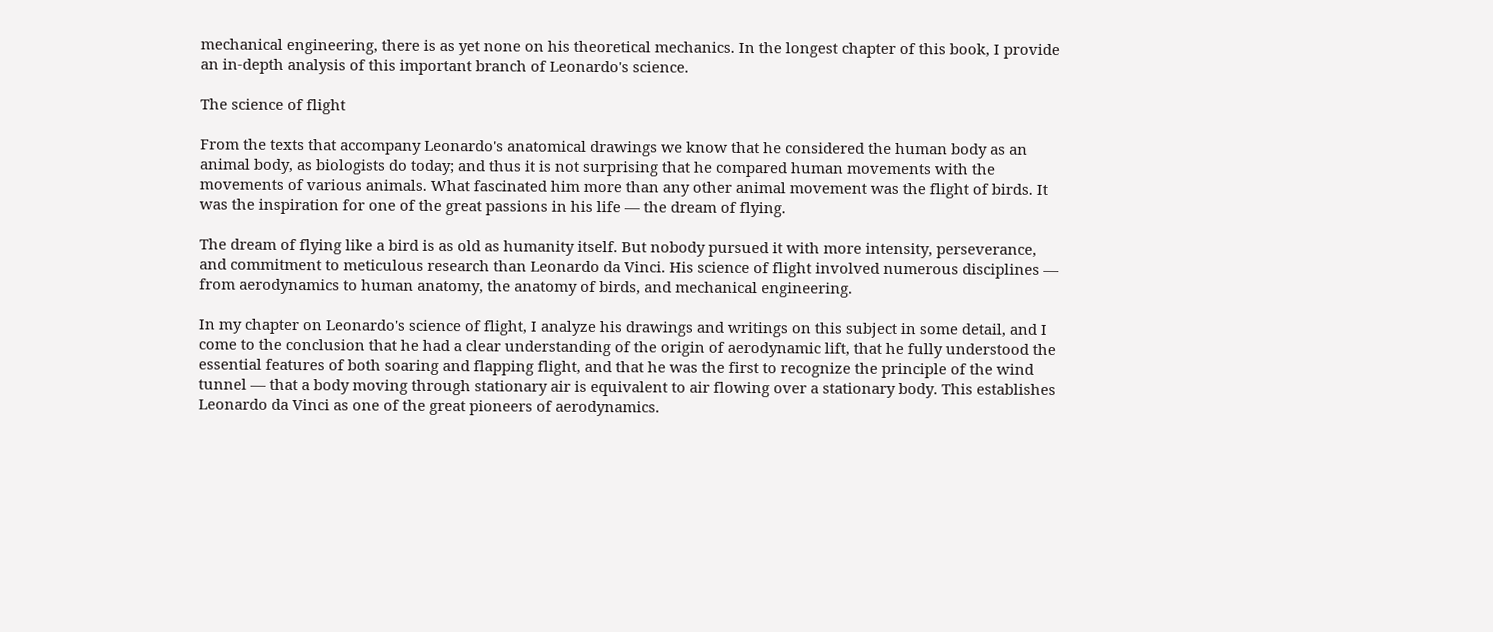mechanical engineering, there is as yet none on his theoretical mechanics. In the longest chapter of this book, I provide an in-depth analysis of this important branch of Leonardo's science.

The science of flight

From the texts that accompany Leonardo's anatomical drawings we know that he considered the human body as an animal body, as biologists do today; and thus it is not surprising that he compared human movements with the movements of various animals. What fascinated him more than any other animal movement was the flight of birds. It was the inspiration for one of the great passions in his life — the dream of flying.

The dream of flying like a bird is as old as humanity itself. But nobody pursued it with more intensity, perseverance, and commitment to meticulous research than Leonardo da Vinci. His science of flight involved numerous disciplines — from aerodynamics to human anatomy, the anatomy of birds, and mechanical engineering.

In my chapter on Leonardo's science of flight, I analyze his drawings and writings on this subject in some detail, and I come to the conclusion that he had a clear understanding of the origin of aerodynamic lift, that he fully understood the essential features of both soaring and flapping flight, and that he was the first to recognize the principle of the wind tunnel — that a body moving through stationary air is equivalent to air flowing over a stationary body. This establishes Leonardo da Vinci as one of the great pioneers of aerodynamics.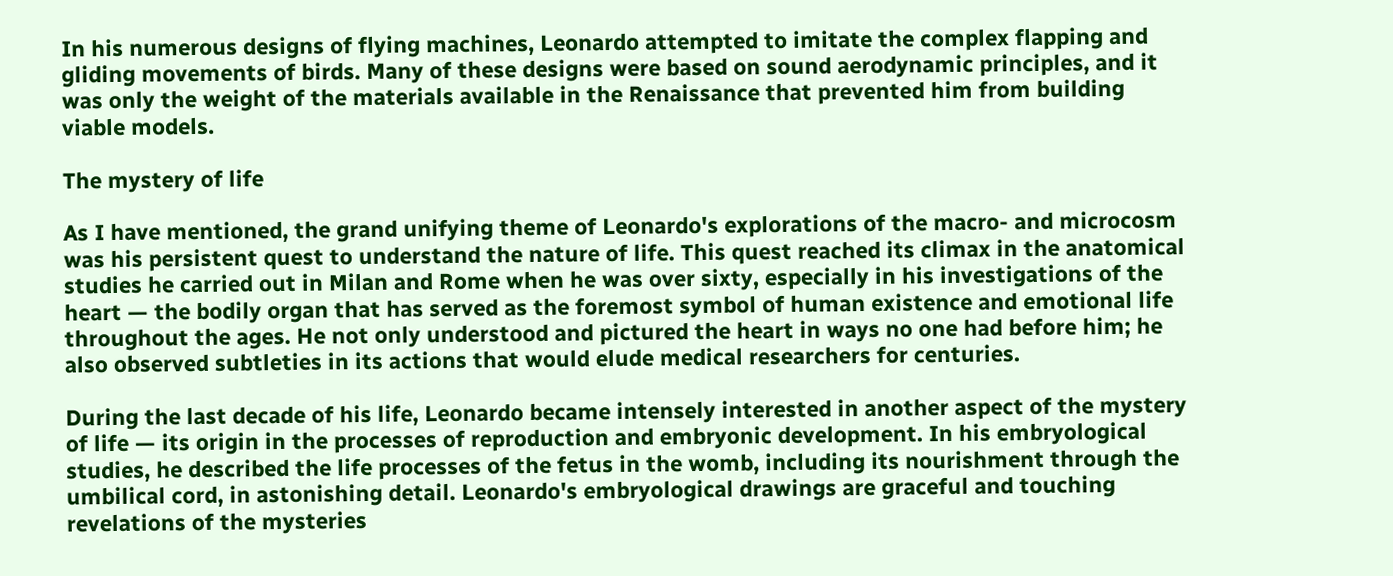In his numerous designs of flying machines, Leonardo attempted to imitate the complex flapping and gliding movements of birds. Many of these designs were based on sound aerodynamic principles, and it was only the weight of the materials available in the Renaissance that prevented him from building viable models.

The mystery of life

As I have mentioned, the grand unifying theme of Leonardo's explorations of the macro- and microcosm was his persistent quest to understand the nature of life. This quest reached its climax in the anatomical studies he carried out in Milan and Rome when he was over sixty, especially in his investigations of the heart — the bodily organ that has served as the foremost symbol of human existence and emotional life throughout the ages. He not only understood and pictured the heart in ways no one had before him; he also observed subtleties in its actions that would elude medical researchers for centuries.

During the last decade of his life, Leonardo became intensely interested in another aspect of the mystery of life — its origin in the processes of reproduction and embryonic development. In his embryological studies, he described the life processes of the fetus in the womb, including its nourishment through the umbilical cord, in astonishing detail. Leonardo's embryological drawings are graceful and touching revelations of the mysteries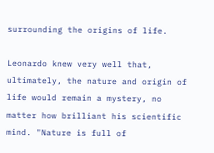surrounding the origins of life.

Leonardo knew very well that, ultimately, the nature and origin of life would remain a mystery, no matter how brilliant his scientific mind. "Nature is full of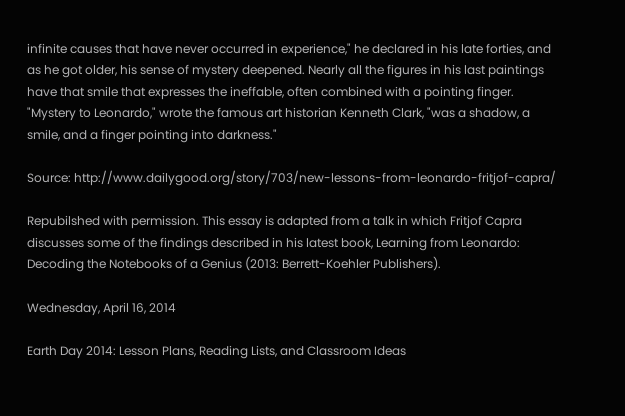infinite causes that have never occurred in experience," he declared in his late forties, and as he got older, his sense of mystery deepened. Nearly all the figures in his last paintings have that smile that expresses the ineffable, often combined with a pointing finger. "Mystery to Leonardo," wrote the famous art historian Kenneth Clark, "was a shadow, a smile, and a finger pointing into darkness."

Source: http://www.dailygood.org/story/703/new-lessons-from-leonardo-fritjof-capra/

Repubilshed with permission. This essay is adapted from a talk in which Fritjof Capra discusses some of the findings described in his latest book, Learning from Leonardo: Decoding the Notebooks of a Genius (2013: Berrett-Koehler Publishers).

Wednesday, April 16, 2014

Earth Day 2014: Lesson Plans, Reading Lists, and Classroom Ideas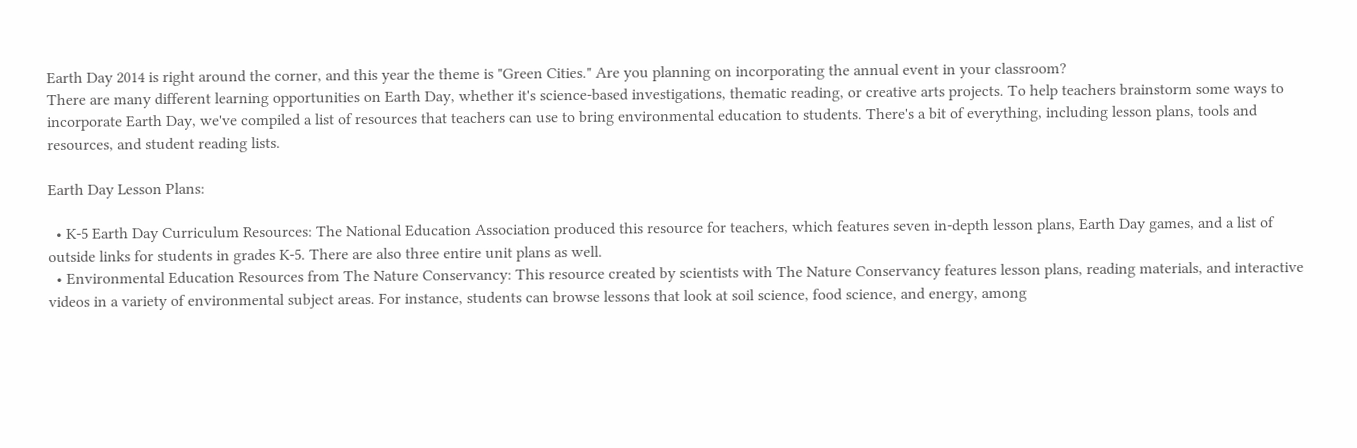Earth Day 2014 is right around the corner, and this year the theme is "Green Cities." Are you planning on incorporating the annual event in your classroom?
There are many different learning opportunities on Earth Day, whether it's science-based investigations, thematic reading, or creative arts projects. To help teachers brainstorm some ways to incorporate Earth Day, we've compiled a list of resources that teachers can use to bring environmental education to students. There's a bit of everything, including lesson plans, tools and resources, and student reading lists.

Earth Day Lesson Plans:

  • K-5 Earth Day Curriculum Resources: The National Education Association produced this resource for teachers, which features seven in-depth lesson plans, Earth Day games, and a list of outside links for students in grades K-5. There are also three entire unit plans as well.
  • Environmental Education Resources from The Nature Conservancy: This resource created by scientists with The Nature Conservancy features lesson plans, reading materials, and interactive videos in a variety of environmental subject areas. For instance, students can browse lessons that look at soil science, food science, and energy, among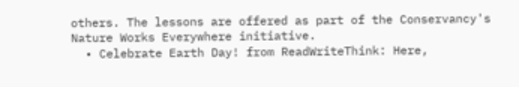others. The lessons are offered as part of the Conservancy's Nature Works Everywhere initiative.
  • Celebrate Earth Day! from ReadWriteThink: Here,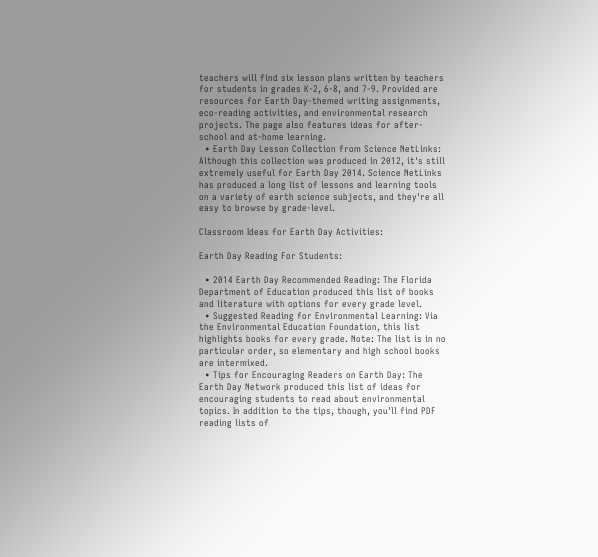teachers will find six lesson plans written by teachers for students in grades K-2, 6-8, and 7-9. Provided are resources for Earth Day-themed writing assignments, eco-reading activities, and environmental research projects. The page also features ideas for after-school and at-home learning.
  • Earth Day Lesson Collection from Science NetLinks: Although this collection was produced in 2012, it's still extremely useful for Earth Day 2014. Science NetLinks has produced a long list of lessons and learning tools on a variety of earth science subjects, and they're all easy to browse by grade-level.

Classroom Ideas for Earth Day Activities:

Earth Day Reading For Students:

  • 2014 Earth Day Recommended Reading: The Florida Department of Education produced this list of books and literature with options for every grade level.
  • Suggested Reading for Environmental Learning: Via the Environmental Education Foundation, this list highlights books for every grade. Note: The list is in no particular order, so elementary and high school books are intermixed.
  • Tips for Encouraging Readers on Earth Day: The Earth Day Network produced this list of ideas for encouraging students to read about environmental topics. In addition to the tips, though, you'll find PDF reading lists of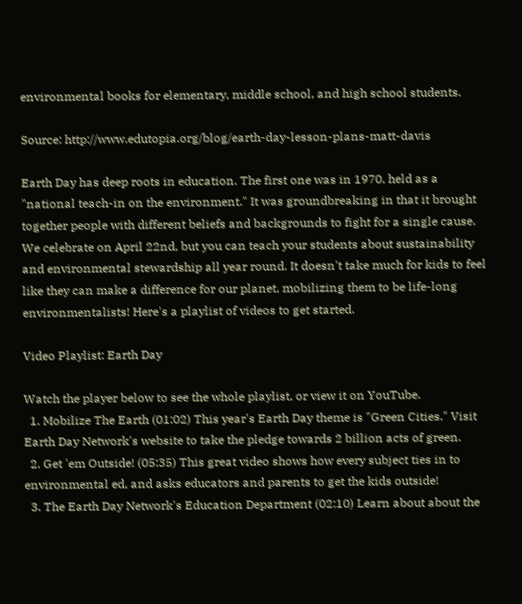environmental books for elementary, middle school, and high school students.

Source: http://www.edutopia.org/blog/earth-day-lesson-plans-matt-davis

Earth Day has deep roots in education. The first one was in 1970, held as a "national teach-in on the environment." It was groundbreaking in that it brought together people with different beliefs and backgrounds to fight for a single cause. We celebrate on April 22nd, but you can teach your students about sustainability and environmental stewardship all year round. It doesn't take much for kids to feel like they can make a difference for our planet, mobilizing them to be life-long environmentalists! Here's a playlist of videos to get started.

Video Playlist: Earth Day

Watch the player below to see the whole playlist, or view it on YouTube.
  1. Mobilize The Earth (01:02) This year's Earth Day theme is "Green Cities." Visit Earth Day Network's website to take the pledge towards 2 billion acts of green.
  2. Get 'em Outside! (05:35) This great video shows how every subject ties in to environmental ed, and asks educators and parents to get the kids outside!
  3. The Earth Day Network's Education Department (02:10) Learn about about the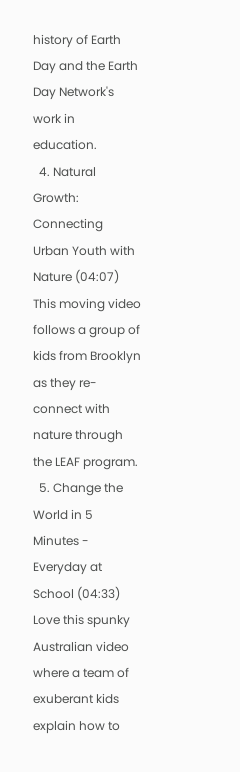history of Earth Day and the Earth Day Network's work in education.
  4. Natural Growth: Connecting Urban Youth with Nature (04:07) This moving video follows a group of kids from Brooklyn as they re-connect with nature through the LEAF program.
  5. Change the World in 5 Minutes - Everyday at School (04:33) Love this spunky Australian video where a team of exuberant kids explain how to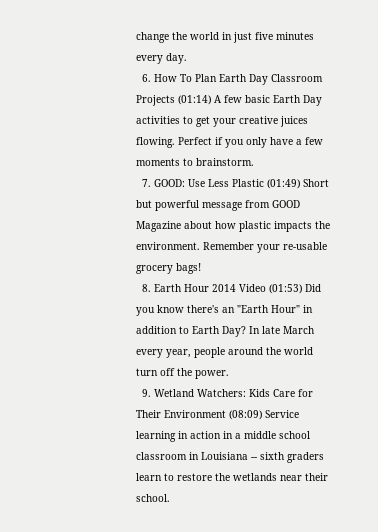change the world in just five minutes every day.
  6. How To Plan Earth Day Classroom Projects (01:14) A few basic Earth Day activities to get your creative juices flowing. Perfect if you only have a few moments to brainstorm.
  7. GOOD: Use Less Plastic (01:49) Short but powerful message from GOOD Magazine about how plastic impacts the environment. Remember your re-usable grocery bags!
  8. Earth Hour 2014 Video (01:53) Did you know there's an "Earth Hour" in addition to Earth Day? In late March every year, people around the world turn off the power.
  9. Wetland Watchers: Kids Care for Their Environment (08:09) Service learning in action in a middle school classroom in Louisiana -- sixth graders learn to restore the wetlands near their school.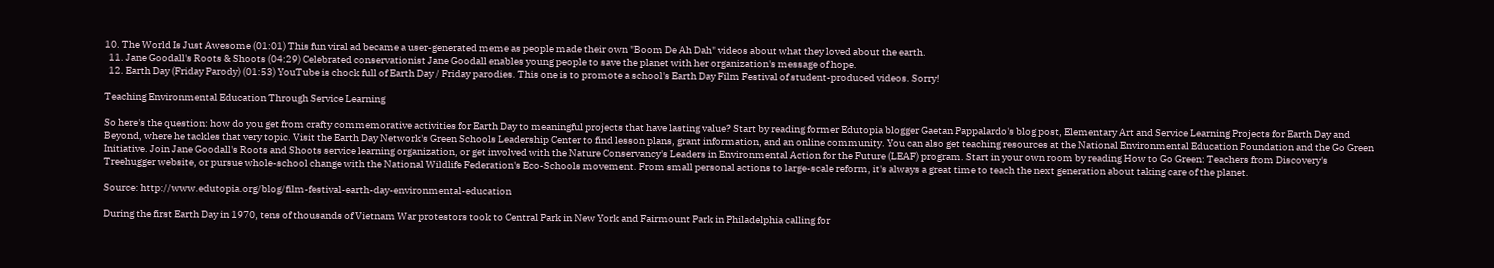10. The World Is Just Awesome (01:01) This fun viral ad became a user-generated meme as people made their own "Boom De Ah Dah" videos about what they loved about the earth.
  11. Jane Goodall's Roots & Shoots (04:29) Celebrated conservationist Jane Goodall enables young people to save the planet with her organization's message of hope.
  12. Earth Day (Friday Parody) (01:53) YouTube is chock full of Earth Day / Friday parodies. This one is to promote a school's Earth Day Film Festival of student-produced videos. Sorry!

Teaching Environmental Education Through Service Learning

So here's the question: how do you get from crafty commemorative activities for Earth Day to meaningful projects that have lasting value? Start by reading former Edutopia blogger Gaetan Pappalardo's blog post, Elementary Art and Service Learning Projects for Earth Day and Beyond, where he tackles that very topic. Visit the Earth Day Network's Green Schools Leadership Center to find lesson plans, grant information, and an online community. You can also get teaching resources at the National Environmental Education Foundation and the Go Green Initiative. Join Jane Goodall's Roots and Shoots service learning organization, or get involved with the Nature Conservancy's Leaders in Environmental Action for the Future (LEAF) program. Start in your own room by reading How to Go Green: Teachers from Discovery's Treehugger website, or pursue whole-school change with the National Wildlife Federation's Eco-Schools movement. From small personal actions to large-scale reform, it's always a great time to teach the next generation about taking care of the planet.

Source: http://www.edutopia.org/blog/film-festival-earth-day-environmental-education

During the first Earth Day in 1970, tens of thousands of Vietnam War protestors took to Central Park in New York and Fairmount Park in Philadelphia calling for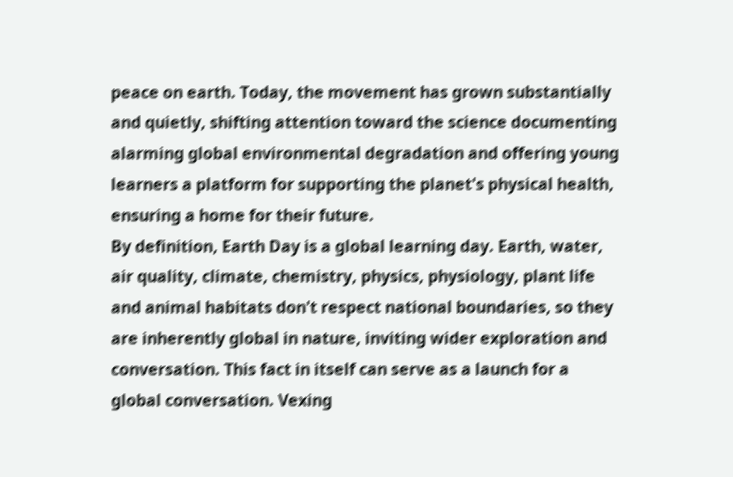peace on earth. Today, the movement has grown substantially and quietly, shifting attention toward the science documenting alarming global environmental degradation and offering young learners a platform for supporting the planet's physical health, ensuring a home for their future.
By definition, Earth Day is a global learning day. Earth, water, air quality, climate, chemistry, physics, physiology, plant life and animal habitats don't respect national boundaries, so they are inherently global in nature, inviting wider exploration and conversation. This fact in itself can serve as a launch for a global conversation. Vexing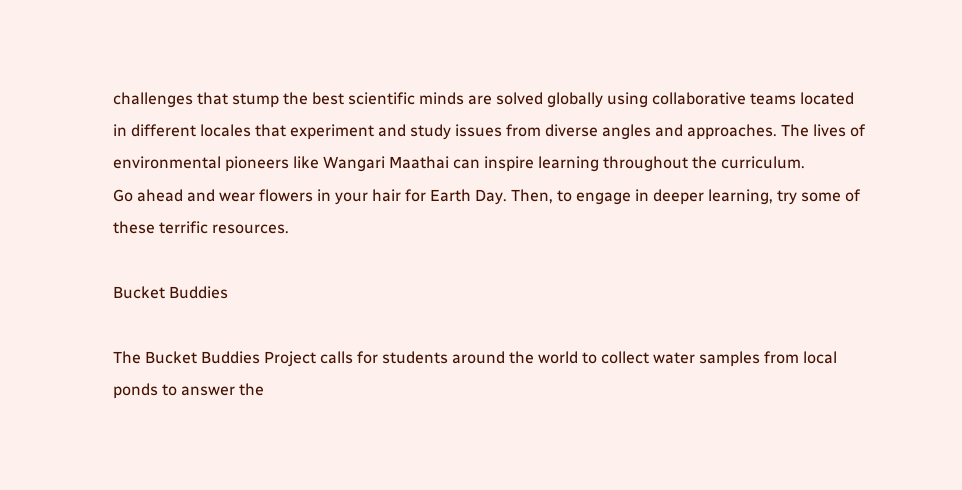challenges that stump the best scientific minds are solved globally using collaborative teams located in different locales that experiment and study issues from diverse angles and approaches. The lives of environmental pioneers like Wangari Maathai can inspire learning throughout the curriculum.
Go ahead and wear flowers in your hair for Earth Day. Then, to engage in deeper learning, try some of these terrific resources.

Bucket Buddies

The Bucket Buddies Project calls for students around the world to collect water samples from local ponds to answer the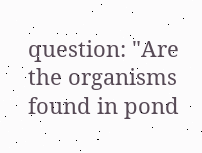question: "Are the organisms found in pond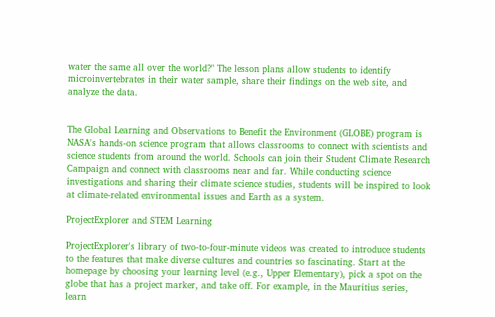water the same all over the world?" The lesson plans allow students to identify microinvertebrates in their water sample, share their findings on the web site, and analyze the data.


The Global Learning and Observations to Benefit the Environment (GLOBE) program is NASA's hands-on science program that allows classrooms to connect with scientists and science students from around the world. Schools can join their Student Climate Research Campaign and connect with classrooms near and far. While conducting science investigations and sharing their climate science studies, students will be inspired to look at climate-related environmental issues and Earth as a system.

ProjectExplorer and STEM Learning

ProjectExplorer's library of two-to-four-minute videos was created to introduce students to the features that make diverse cultures and countries so fascinating. Start at the homepage by choosing your learning level (e.g., Upper Elementary), pick a spot on the globe that has a project marker, and take off. For example, in the Mauritius series, learn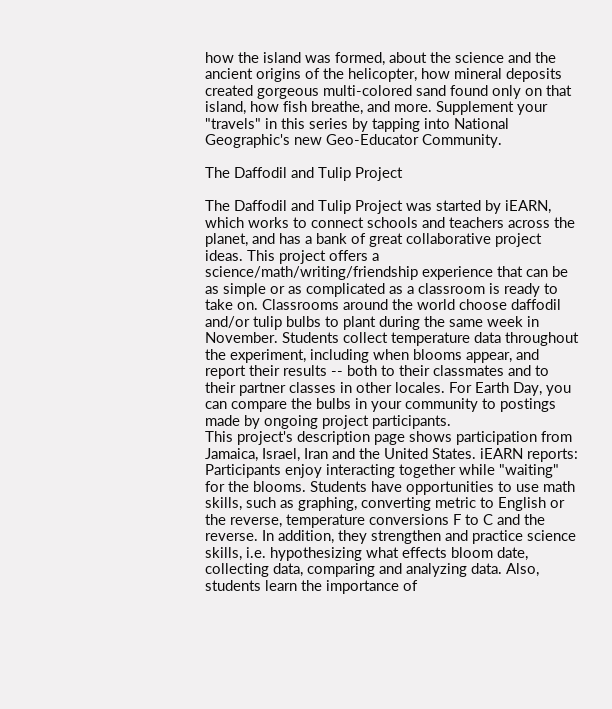how the island was formed, about the science and the ancient origins of the helicopter, how mineral deposits created gorgeous multi-colored sand found only on that island, how fish breathe, and more. Supplement your "travels" in this series by tapping into National Geographic's new Geo-Educator Community.

The Daffodil and Tulip Project

The Daffodil and Tulip Project was started by iEARN, which works to connect schools and teachers across the planet, and has a bank of great collaborative project ideas. This project offers a science/math/writing/friendship experience that can be as simple or as complicated as a classroom is ready to take on. Classrooms around the world choose daffodil and/or tulip bulbs to plant during the same week in November. Students collect temperature data throughout the experiment, including when blooms appear, and report their results -- both to their classmates and to their partner classes in other locales. For Earth Day, you can compare the bulbs in your community to postings made by ongoing project participants.
This project's description page shows participation from Jamaica, Israel, Iran and the United States. iEARN reports:
Participants enjoy interacting together while "waiting" for the blooms. Students have opportunities to use math skills, such as graphing, converting metric to English or the reverse, temperature conversions F to C and the reverse. In addition, they strengthen and practice science skills, i.e. hypothesizing what effects bloom date, collecting data, comparing and analyzing data. Also, students learn the importance of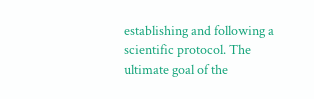establishing and following a scientific protocol. The ultimate goal of the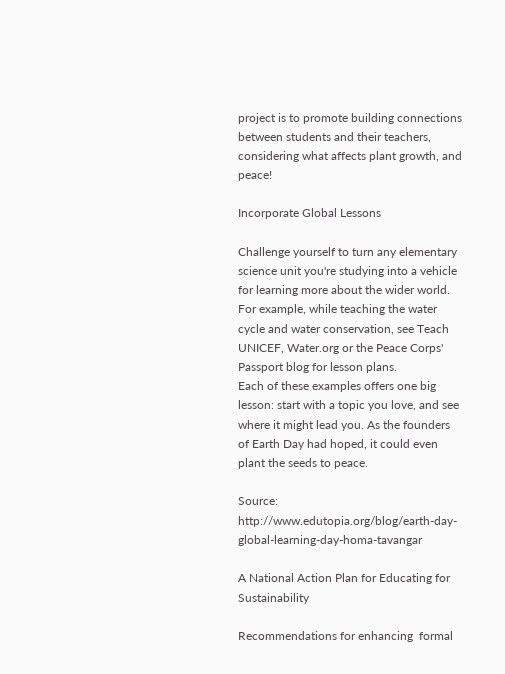project is to promote building connections between students and their teachers, considering what affects plant growth, and peace!

Incorporate Global Lessons

Challenge yourself to turn any elementary science unit you're studying into a vehicle for learning more about the wider world. For example, while teaching the water cycle and water conservation, see Teach UNICEF, Water.org or the Peace Corps' Passport blog for lesson plans.
Each of these examples offers one big lesson: start with a topic you love, and see where it might lead you. As the founders of Earth Day had hoped, it could even plant the seeds to peace.

Source: http://www.edutopia.org/blog/earth-day-global-learning-day-homa-tavangar

A National Action Plan for Educating for Sustainability

Recommendations for enhancing  formal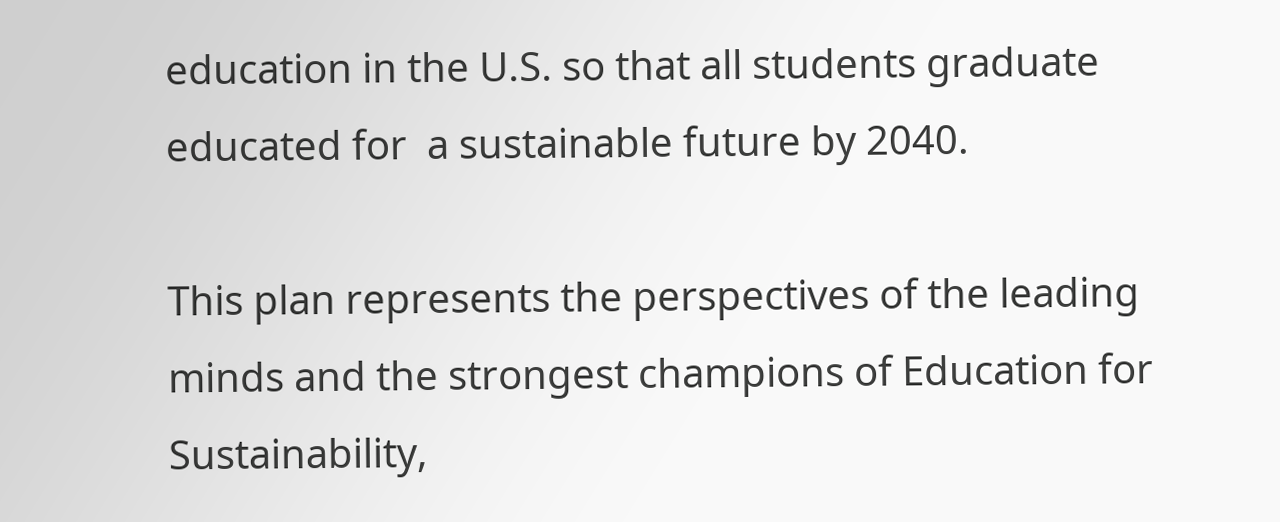education in the U.S. so that all students graduate educated for  a sustainable future by 2040.

This plan represents the perspectives of the leading minds and the strongest champions of Education for Sustainability,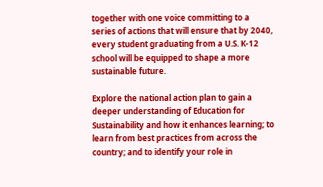together with one voice committing to a series of actions that will ensure that by 2040, every student graduating from a U.S. K-12 school will be equipped to shape a more sustainable future.

Explore the national action plan to gain a deeper understanding of Education for Sustainability and how it enhances learning; to learn from best practices from across the country; and to identify your role in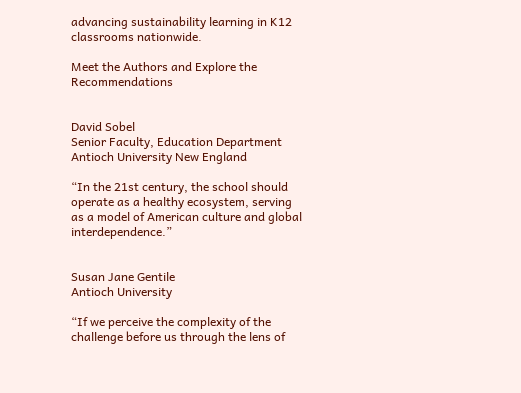advancing sustainability learning in K12 classrooms nationwide.

Meet the Authors and Explore the Recommendations


David Sobel
Senior Faculty, Education Department
Antioch University New England

“In the 21st century, the school should operate as a healthy ecosystem, serving as a model of American culture and global interdependence.”


Susan Jane Gentile
Antioch University

“If we perceive the complexity of the challenge before us through the lens of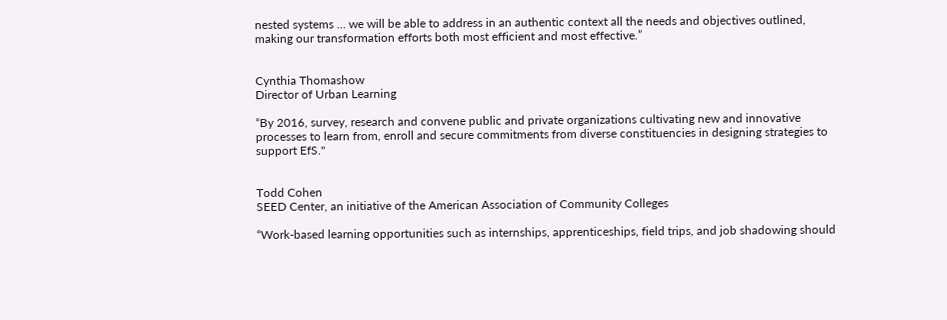nested systems … we will be able to address in an authentic context all the needs and objectives outlined, making our transformation efforts both most efficient and most effective.”


Cynthia Thomashow
Director of Urban Learning

“By 2016, survey, research and convene public and private organizations cultivating new and innovative processes to learn from, enroll and secure commitments from diverse constituencies in designing strategies to support EfS."


Todd Cohen
SEED Center, an initiative of the American Association of Community Colleges

“Work-based learning opportunities such as internships, apprenticeships, field trips, and job shadowing should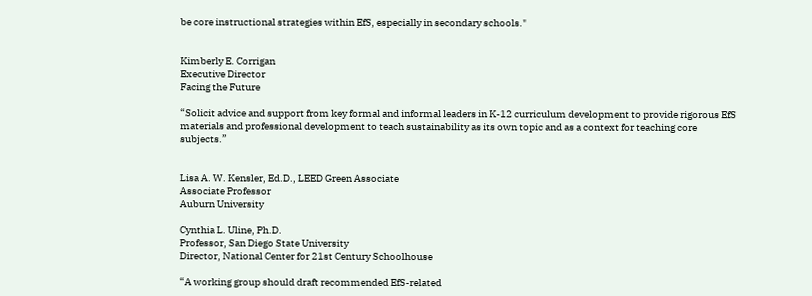be core instructional strategies within EfS, especially in secondary schools."


Kimberly E. Corrigan
Executive Director
Facing the Future

“Solicit advice and support from key formal and informal leaders in K-12 curriculum development to provide rigorous EfS materials and professional development to teach sustainability as its own topic and as a context for teaching core subjects.”


Lisa A. W. Kensler, Ed.D., LEED Green Associate
Associate Professor
Auburn University

Cynthia L. Uline, Ph.D.
Professor, San Diego State University
Director, National Center for 21st Century Schoolhouse

“A working group should draft recommended EfS-related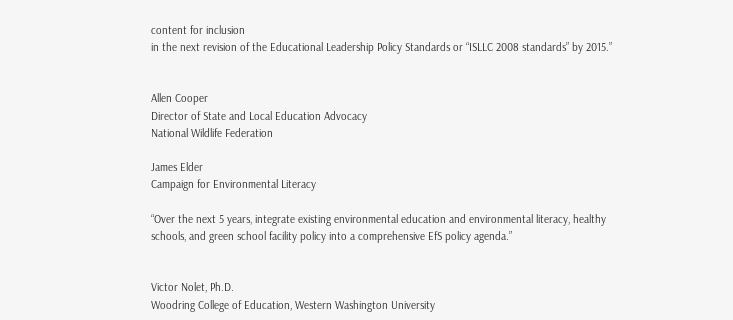content for inclusion
in the next revision of the Educational Leadership Policy Standards or “ISLLC 2008 standards” by 2015.”


Allen Cooper
Director of State and Local Education Advocacy
National Wildlife Federation

James Elder
Campaign for Environmental Literacy

“Over the next 5 years, integrate existing environmental education and environmental literacy, healthy schools, and green school facility policy into a comprehensive EfS policy agenda.”


Victor Nolet, Ph.D.
Woodring College of Education, Western Washington University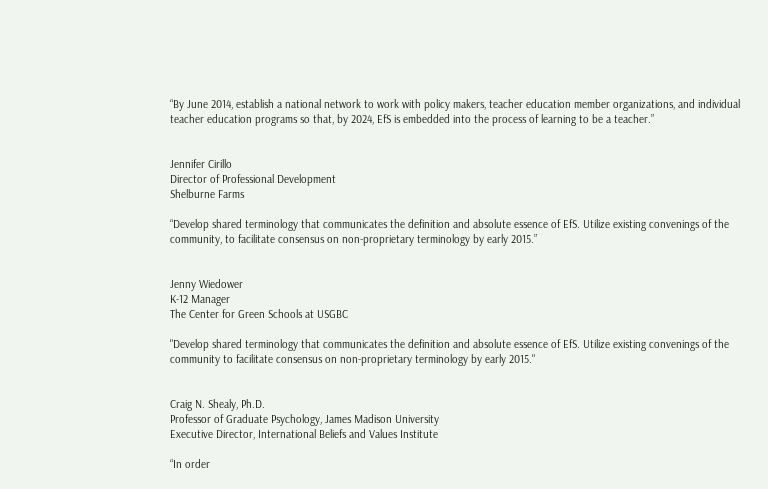“By June 2014, establish a national network to work with policy makers, teacher education member organizations, and individual teacher education programs so that, by 2024, EfS is embedded into the process of learning to be a teacher.”


Jennifer Cirillo
Director of Professional Development
Shelburne Farms

“Develop shared terminology that communicates the definition and absolute essence of EfS. Utilize existing convenings of the community, to facilitate consensus on non-proprietary terminology by early 2015.”


Jenny Wiedower
K-12 Manager
The Center for Green Schools at USGBC

"Develop shared terminology that communicates the definition and absolute essence of EfS. Utilize existing convenings of the community to facilitate consensus on non-proprietary terminology by early 2015."


Craig N. Shealy, Ph.D.
Professor of Graduate Psychology, James Madison University
Executive Director, International Beliefs and Values Institute

“In order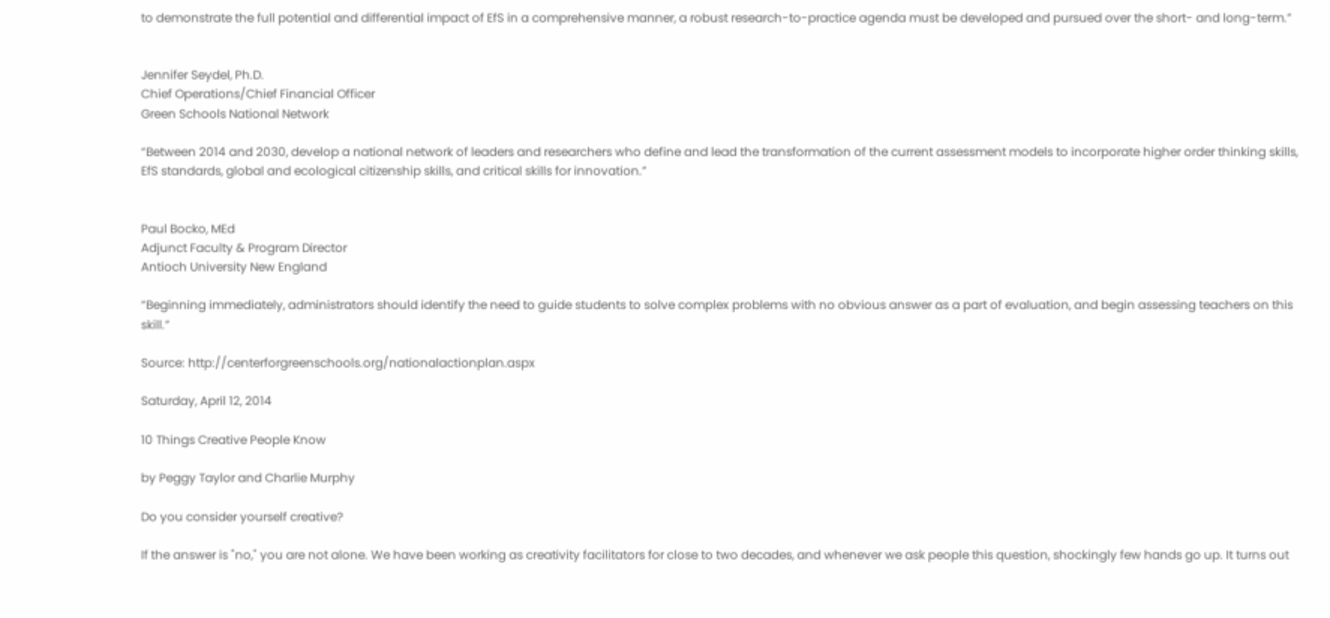to demonstrate the full potential and differential impact of EfS in a comprehensive manner, a robust research-to-practice agenda must be developed and pursued over the short- and long-term.”


Jennifer Seydel, Ph.D.
Chief Operations/Chief Financial Officer
Green Schools National Network

“Between 2014 and 2030, develop a national network of leaders and researchers who define and lead the transformation of the current assessment models to incorporate higher order thinking skills, EfS standards, global and ecological citizenship skills, and critical skills for innovation.”


Paul Bocko, MEd
Adjunct Faculty & Program Director
Antioch University New England

“Beginning immediately, administrators should identify the need to guide students to solve complex problems with no obvious answer as a part of evaluation, and begin assessing teachers on this skill.”

Source: http://centerforgreenschools.org/nationalactionplan.aspx

Saturday, April 12, 2014

10 Things Creative People Know

by Peggy Taylor and Charlie Murphy

Do you consider yourself creative?

If the answer is "no," you are not alone. We have been working as creativity facilitators for close to two decades, and whenever we ask people this question, shockingly few hands go up. It turns out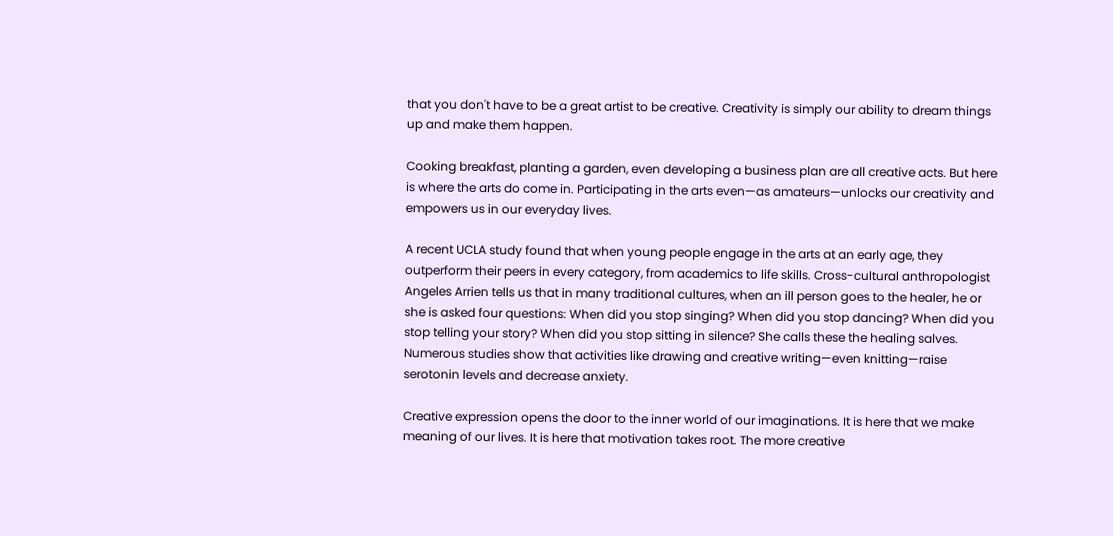that you don't have to be a great artist to be creative. Creativity is simply our ability to dream things up and make them happen.

Cooking breakfast, planting a garden, even developing a business plan are all creative acts. But here is where the arts do come in. Participating in the arts even—as amateurs—unlocks our creativity and empowers us in our everyday lives.

A recent UCLA study found that when young people engage in the arts at an early age, they outperform their peers in every category, from academics to life skills. Cross-cultural anthropologist Angeles Arrien tells us that in many traditional cultures, when an ill person goes to the healer, he or she is asked four questions: When did you stop singing? When did you stop dancing? When did you stop telling your story? When did you stop sitting in silence? She calls these the healing salves. Numerous studies show that activities like drawing and creative writing—even knitting—raise serotonin levels and decrease anxiety.

Creative expression opens the door to the inner world of our imaginations. It is here that we make meaning of our lives. It is here that motivation takes root. The more creative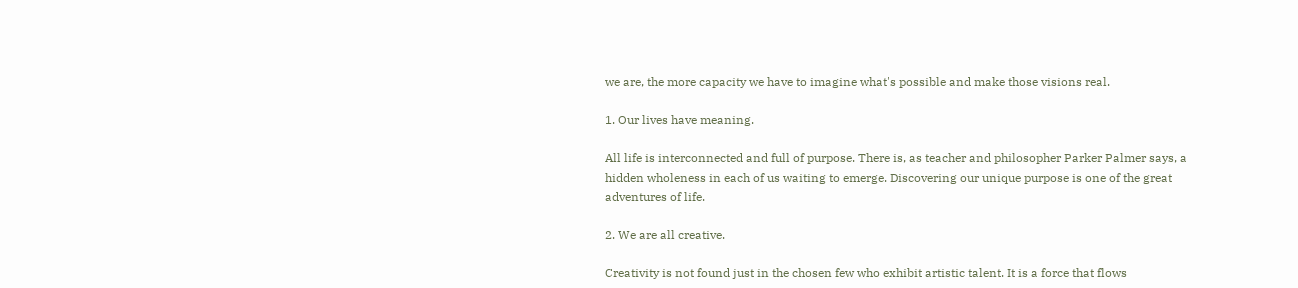we are, the more capacity we have to imagine what's possible and make those visions real.

1. Our lives have meaning.

All life is interconnected and full of purpose. There is, as teacher and philosopher Parker Palmer says, a hidden wholeness in each of us waiting to emerge. Discovering our unique purpose is one of the great adventures of life.

2. We are all creative.

Creativity is not found just in the chosen few who exhibit artistic talent. It is a force that flows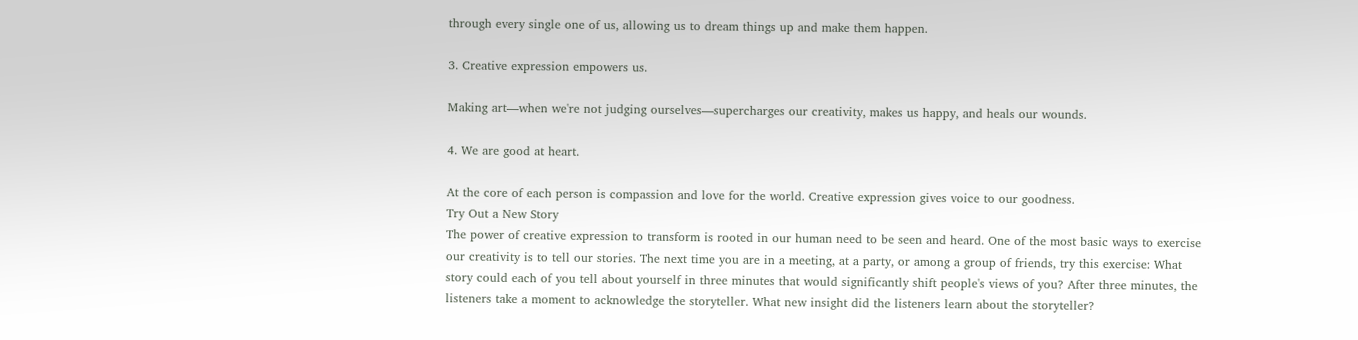through every single one of us, allowing us to dream things up and make them happen.

3. Creative expression empowers us.

Making art—when we're not judging ourselves—supercharges our creativity, makes us happy, and heals our wounds.

4. We are good at heart.

At the core of each person is compassion and love for the world. Creative expression gives voice to our goodness.
Try Out a New Story
The power of creative expression to transform is rooted in our human need to be seen and heard. One of the most basic ways to exercise our creativity is to tell our stories. The next time you are in a meeting, at a party, or among a group of friends, try this exercise: What story could each of you tell about yourself in three minutes that would significantly shift people's views of you? After three minutes, the listeners take a moment to acknowledge the storyteller. What new insight did the listeners learn about the storyteller?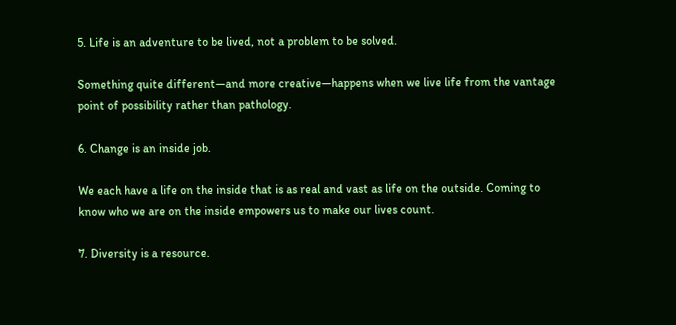5. Life is an adventure to be lived, not a problem to be solved.

Something quite different—and more creative—happens when we live life from the vantage point of possibility rather than pathology.

6. Change is an inside job.

We each have a life on the inside that is as real and vast as life on the outside. Coming to know who we are on the inside empowers us to make our lives count.

7. Diversity is a resource.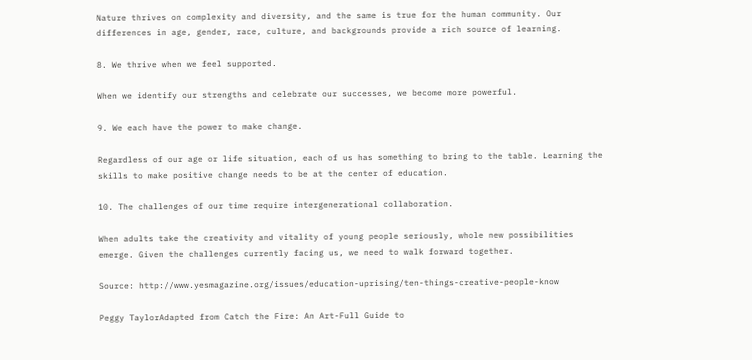Nature thrives on complexity and diversity, and the same is true for the human community. Our differences in age, gender, race, culture, and backgrounds provide a rich source of learning.

8. We thrive when we feel supported.

When we identify our strengths and celebrate our successes, we become more powerful.

9. We each have the power to make change.

Regardless of our age or life situation, each of us has something to bring to the table. Learning the skills to make positive change needs to be at the center of education.

10. The challenges of our time require intergenerational collaboration.

When adults take the creativity and vitality of young people seriously, whole new possibilities emerge. Given the challenges currently facing us, we need to walk forward together.

Source: http://www.yesmagazine.org/issues/education-uprising/ten-things-creative-people-know

Peggy TaylorAdapted from Catch the Fire: An Art-Full Guide to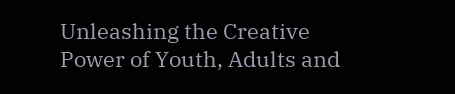Unleashing the Creative Power of Youth, Adults and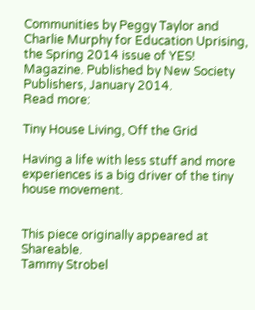Communities by Peggy Taylor and Charlie Murphy for Education Uprising, the Spring 2014 issue of YES! Magazine. Published by New Society Publishers, January 2014.
Read more:

Tiny House Living, Off the Grid

Having a life with less stuff and more experiences is a big driver of the tiny house movement.


This piece originally appeared at Shareable.
Tammy Strobel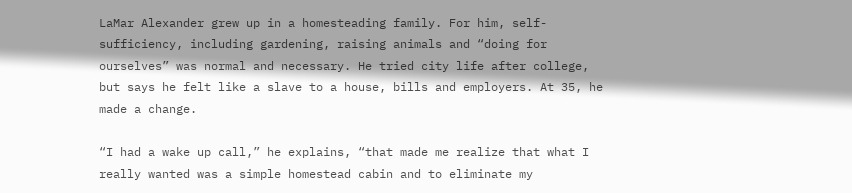LaMar Alexander grew up in a homesteading family. For him, self-sufficiency, including gardening, raising animals and “doing for ourselves” was normal and necessary. He tried city life after college, but says he felt like a slave to a house, bills and employers. At 35, he made a change.

“I had a wake up call,” he explains, “that made me realize that what I really wanted was a simple homestead cabin and to eliminate my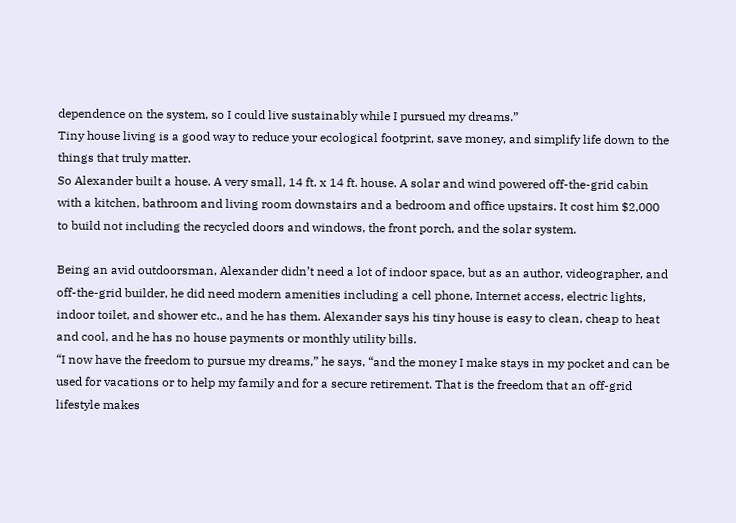dependence on the system, so I could live sustainably while I pursued my dreams.”
Tiny house living is a good way to reduce your ecological footprint, save money, and simplify life down to the things that truly matter.
So Alexander built a house. A very small, 14 ft. x 14 ft. house. A solar and wind powered off-the-grid cabin with a kitchen, bathroom and living room downstairs and a bedroom and office upstairs. It cost him $2,000 to build not including the recycled doors and windows, the front porch, and the solar system.

Being an avid outdoorsman, Alexander didn’t need a lot of indoor space, but as an author, videographer, and off-the-grid builder, he did need modern amenities including a cell phone, Internet access, electric lights, indoor toilet, and shower etc., and he has them. Alexander says his tiny house is easy to clean, cheap to heat and cool, and he has no house payments or monthly utility bills.
“I now have the freedom to pursue my dreams,” he says, “and the money I make stays in my pocket and can be used for vacations or to help my family and for a secure retirement. That is the freedom that an off-grid lifestyle makes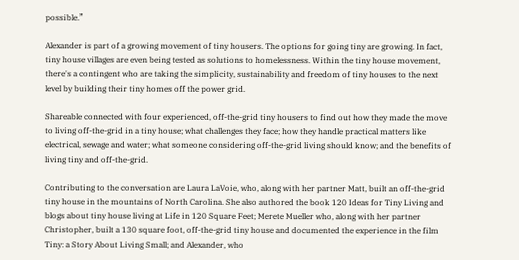possible.”

Alexander is part of a growing movement of tiny housers. The options for going tiny are growing. In fact, tiny house villages are even being tested as solutions to homelessness. Within the tiny house movement, there's a contingent who are taking the simplicity, sustainability and freedom of tiny houses to the next level by building their tiny homes off the power grid.

Shareable connected with four experienced, off-the-grid tiny housers to find out how they made the move to living off-the-grid in a tiny house; what challenges they face; how they handle practical matters like electrical, sewage and water; what someone considering off-the-grid living should know; and the benefits of living tiny and off-the-grid.

Contributing to the conversation are Laura LaVoie, who, along with her partner Matt, built an off-the-grid tiny house in the mountains of North Carolina. She also authored the book 120 Ideas for Tiny Living and blogs about tiny house living at Life in 120 Square Feet; Merete Mueller who, along with her partner Christopher, built a 130 square foot, off-the-grid tiny house and documented the experience in the film Tiny: a Story About Living Small; and Alexander, who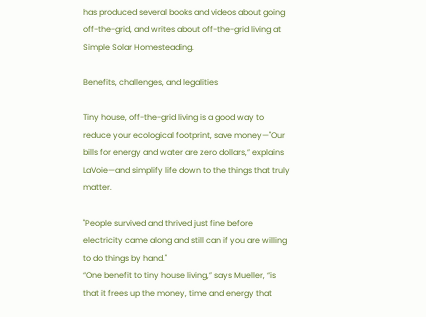has produced several books and videos about going off-the-grid, and writes about off-the-grid living at Simple Solar Homesteading.

Benefits, challenges, and legalities

Tiny house, off-the-grid living is a good way to reduce your ecological footprint, save money—"Our bills for energy and water are zero dollars,” explains LaVoie—and simplify life down to the things that truly matter.

"People survived and thrived just fine before electricity came along and still can if you are willing to do things by hand."
“One benefit to tiny house living,” says Mueller, “is that it frees up the money, time and energy that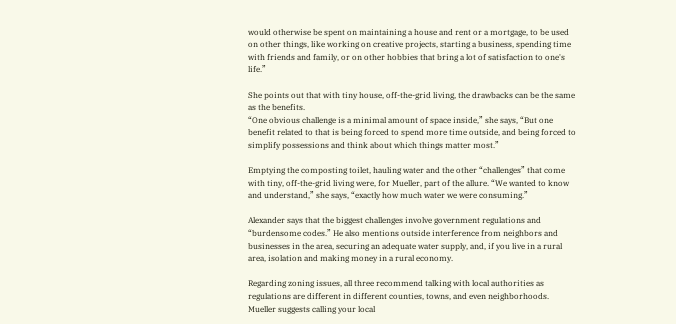would otherwise be spent on maintaining a house and rent or a mortgage, to be used on other things, like working on creative projects, starting a business, spending time with friends and family, or on other hobbies that bring a lot of satisfaction to one's life.”

She points out that with tiny house, off-the-grid living, the drawbacks can be the same as the benefits.
“One obvious challenge is a minimal amount of space inside,” she says, “But one benefit related to that is being forced to spend more time outside, and being forced to simplify possessions and think about which things matter most.”

Emptying the composting toilet, hauling water and the other “challenges” that come with tiny, off-the-grid living were, for Mueller, part of the allure. “We wanted to know and understand,” she says, “exactly how much water we were consuming.”

Alexander says that the biggest challenges involve government regulations and “burdensome codes.” He also mentions outside interference from neighbors and businesses in the area, securing an adequate water supply, and, if you live in a rural area, isolation and making money in a rural economy.

Regarding zoning issues, all three recommend talking with local authorities as regulations are different in different counties, towns, and even neighborhoods. Mueller suggests calling your local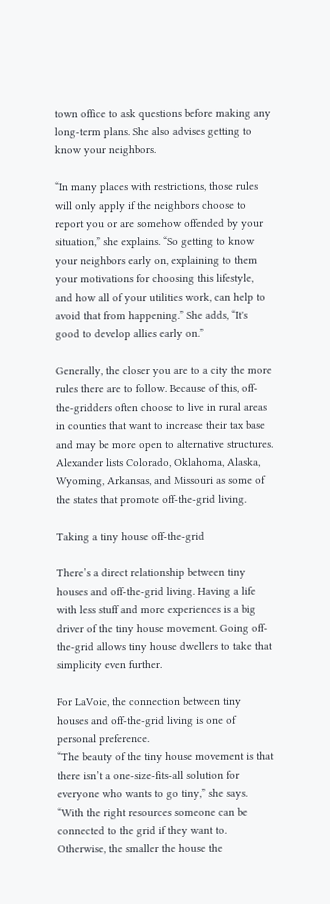town office to ask questions before making any long-term plans. She also advises getting to know your neighbors.

“In many places with restrictions, those rules will only apply if the neighbors choose to report you or are somehow offended by your situation,” she explains. “So getting to know your neighbors early on, explaining to them your motivations for choosing this lifestyle, and how all of your utilities work, can help to avoid that from happening.” She adds, “It's good to develop allies early on.”

Generally, the closer you are to a city the more rules there are to follow. Because of this, off-the-gridders often choose to live in rural areas in counties that want to increase their tax base and may be more open to alternative structures. Alexander lists Colorado, Oklahoma, Alaska, Wyoming, Arkansas, and Missouri as some of the states that promote off-the-grid living.

Taking a tiny house off-the-grid

There’s a direct relationship between tiny houses and off-the-grid living. Having a life with less stuff and more experiences is a big driver of the tiny house movement. Going off-the-grid allows tiny house dwellers to take that simplicity even further.

For LaVoie, the connection between tiny houses and off-the-grid living is one of personal preference.
“The beauty of the tiny house movement is that there isn’t a one-size-fits-all solution for everyone who wants to go tiny,” she says. “With the right resources someone can be connected to the grid if they want to. Otherwise, the smaller the house the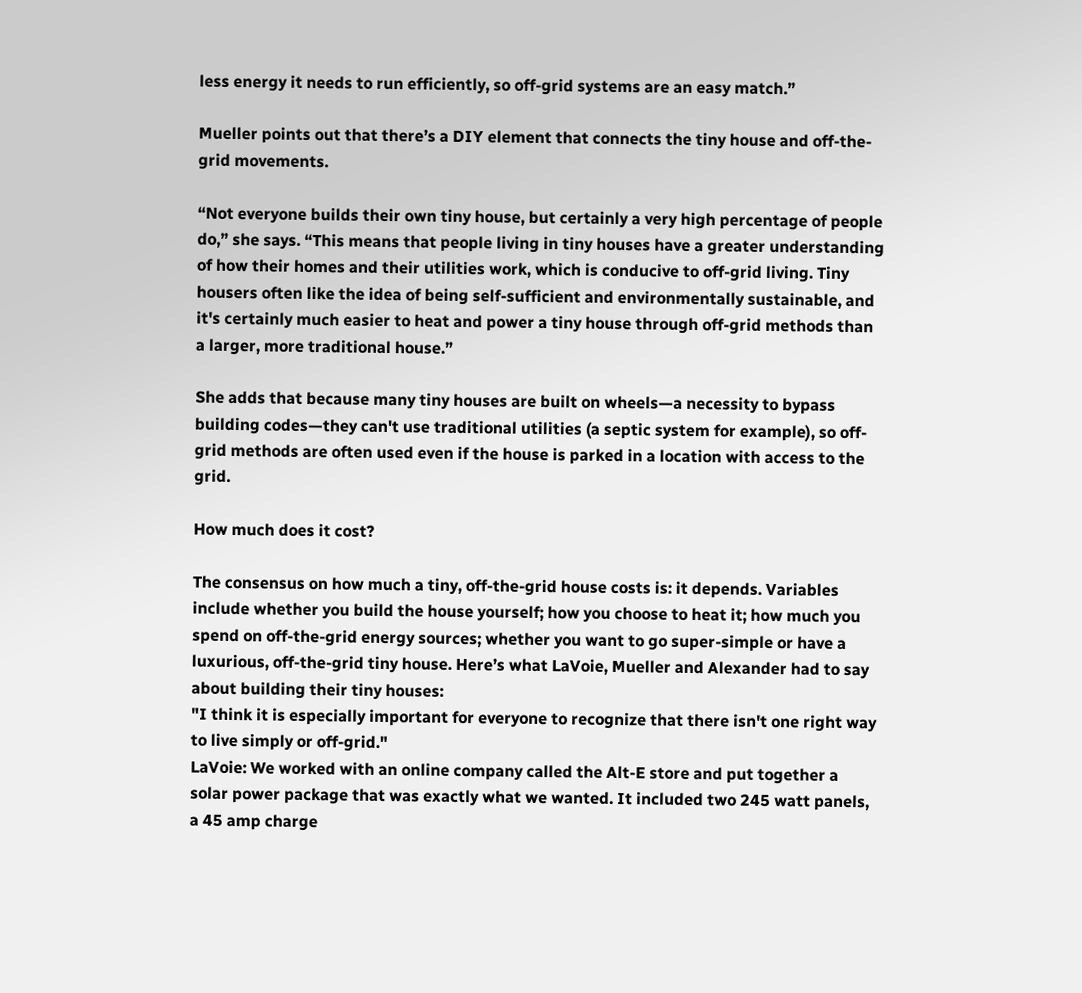less energy it needs to run efficiently, so off-grid systems are an easy match.”

Mueller points out that there’s a DIY element that connects the tiny house and off-the-grid movements.

“Not everyone builds their own tiny house, but certainly a very high percentage of people do,” she says. “This means that people living in tiny houses have a greater understanding of how their homes and their utilities work, which is conducive to off-grid living. Tiny housers often like the idea of being self-sufficient and environmentally sustainable, and it's certainly much easier to heat and power a tiny house through off-grid methods than a larger, more traditional house.”

She adds that because many tiny houses are built on wheels—a necessity to bypass building codes—they can't use traditional utilities (a septic system for example), so off-grid methods are often used even if the house is parked in a location with access to the grid.

How much does it cost?

The consensus on how much a tiny, off-the-grid house costs is: it depends. Variables include whether you build the house yourself; how you choose to heat it; how much you spend on off-the-grid energy sources; whether you want to go super-simple or have a luxurious, off-the-grid tiny house. Here’s what LaVoie, Mueller and Alexander had to say about building their tiny houses:
"I think it is especially important for everyone to recognize that there isn't one right way to live simply or off-grid."
LaVoie: We worked with an online company called the Alt-E store and put together a solar power package that was exactly what we wanted. It included two 245 watt panels, a 45 amp charge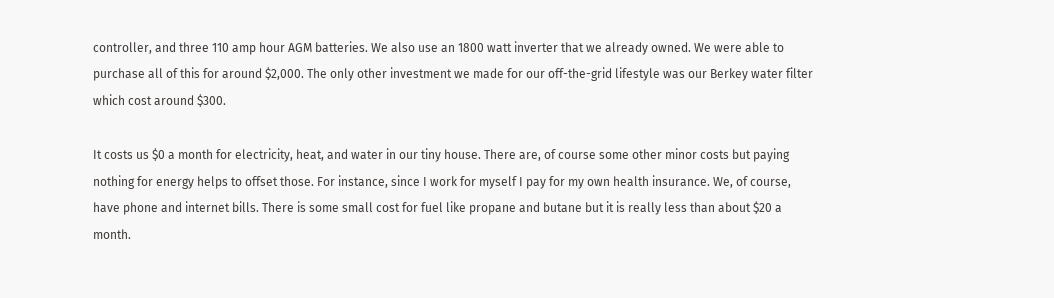controller, and three 110 amp hour AGM batteries. We also use an 1800 watt inverter that we already owned. We were able to purchase all of this for around $2,000. The only other investment we made for our off-the-grid lifestyle was our Berkey water filter which cost around $300.

It costs us $0 a month for electricity, heat, and water in our tiny house. There are, of course some other minor costs but paying nothing for energy helps to offset those. For instance, since I work for myself I pay for my own health insurance. We, of course, have phone and internet bills. There is some small cost for fuel like propane and butane but it is really less than about $20 a month.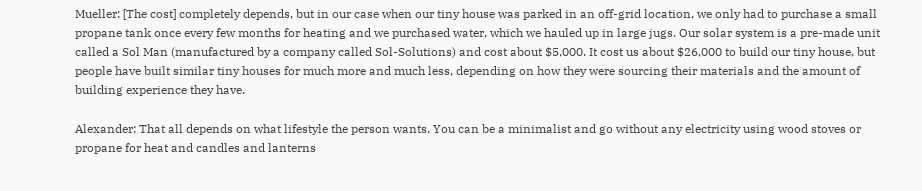Mueller: [The cost] completely depends, but in our case when our tiny house was parked in an off-grid location, we only had to purchase a small propane tank once every few months for heating and we purchased water, which we hauled up in large jugs. Our solar system is a pre-made unit called a Sol Man (manufactured by a company called Sol-Solutions) and cost about $5,000. It cost us about $26,000 to build our tiny house, but people have built similar tiny houses for much more and much less, depending on how they were sourcing their materials and the amount of building experience they have.

Alexander: That all depends on what lifestyle the person wants. You can be a minimalist and go without any electricity using wood stoves or propane for heat and candles and lanterns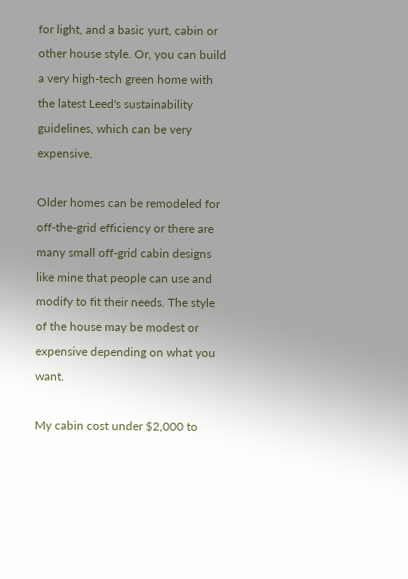for light, and a basic yurt, cabin or other house style. Or, you can build a very high-tech green home with the latest Leed's sustainability guidelines, which can be very expensive.

Older homes can be remodeled for off-the-grid efficiency or there are many small off-grid cabin designs like mine that people can use and modify to fit their needs. The style of the house may be modest or expensive depending on what you want.

My cabin cost under $2,000 to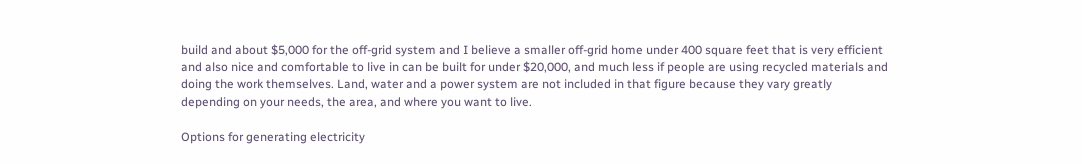build and about $5,000 for the off-grid system and I believe a smaller off-grid home under 400 square feet that is very efficient and also nice and comfortable to live in can be built for under $20,000, and much less if people are using recycled materials and doing the work themselves. Land, water and a power system are not included in that figure because they vary greatly depending on your needs, the area, and where you want to live.

Options for generating electricity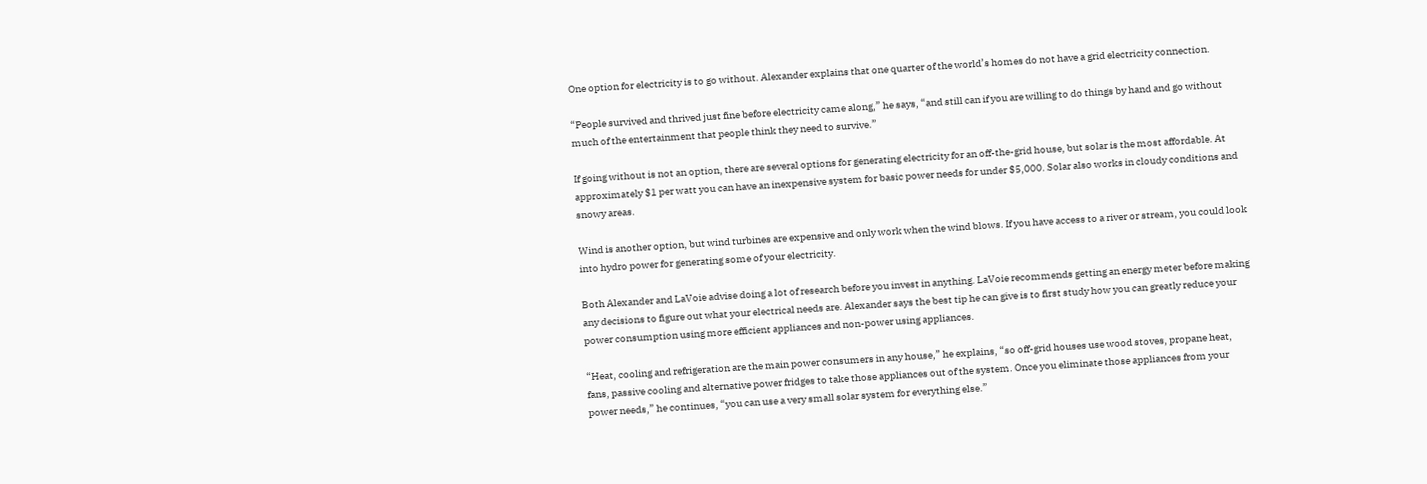One option for electricity is to go without. Alexander explains that one quarter of the world’s homes do not have a grid electricity connection.

“People survived and thrived just fine before electricity came along,” he says, “and still can if you are willing to do things by hand and go without much of the entertainment that people think they need to survive.”

If going without is not an option, there are several options for generating electricity for an off-the-grid house, but solar is the most affordable. At approximately $1 per watt you can have an inexpensive system for basic power needs for under $5,000. Solar also works in cloudy conditions and snowy areas.

Wind is another option, but wind turbines are expensive and only work when the wind blows. If you have access to a river or stream, you could look into hydro power for generating some of your electricity.

Both Alexander and LaVoie advise doing a lot of research before you invest in anything. LaVoie recommends getting an energy meter before making any decisions to figure out what your electrical needs are. Alexander says the best tip he can give is to first study how you can greatly reduce your power consumption using more efficient appliances and non-power using appliances.

“Heat, cooling and refrigeration are the main power consumers in any house,” he explains, “so off-grid houses use wood stoves, propane heat, fans, passive cooling and alternative power fridges to take those appliances out of the system. Once you eliminate those appliances from your power needs,” he continues, “you can use a very small solar system for everything else.”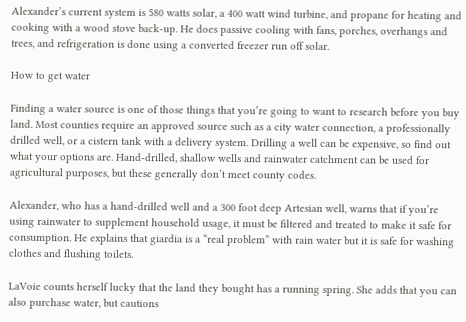Alexander’s current system is 580 watts solar, a 400 watt wind turbine, and propane for heating and cooking with a wood stove back-up. He does passive cooling with fans, porches, overhangs and trees, and refrigeration is done using a converted freezer run off solar.

How to get water

Finding a water source is one of those things that you’re going to want to research before you buy land. Most counties require an approved source such as a city water connection, a professionally drilled well, or a cistern tank with a delivery system. Drilling a well can be expensive, so find out what your options are. Hand-drilled, shallow wells and rainwater catchment can be used for agricultural purposes, but these generally don’t meet county codes.

Alexander, who has a hand-drilled well and a 300 foot deep Artesian well, warns that if you’re using rainwater to supplement household usage, it must be filtered and treated to make it safe for consumption. He explains that giardia is a “real problem” with rain water but it is safe for washing clothes and flushing toilets.

LaVoie counts herself lucky that the land they bought has a running spring. She adds that you can also purchase water, but cautions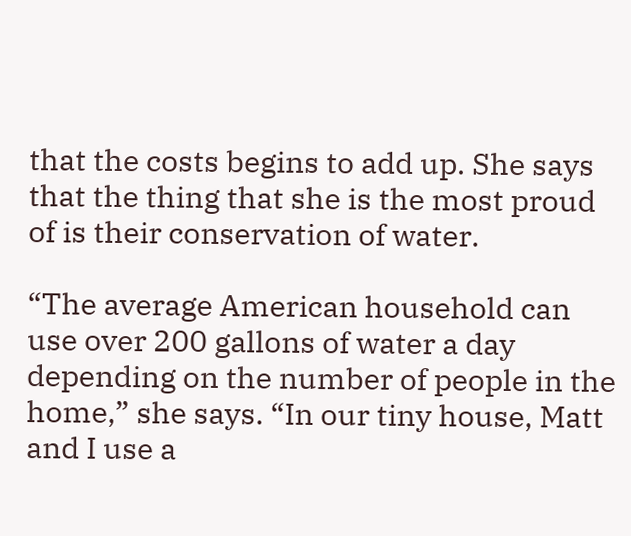that the costs begins to add up. She says that the thing that she is the most proud of is their conservation of water.

“The average American household can use over 200 gallons of water a day depending on the number of people in the home,” she says. “In our tiny house, Matt and I use a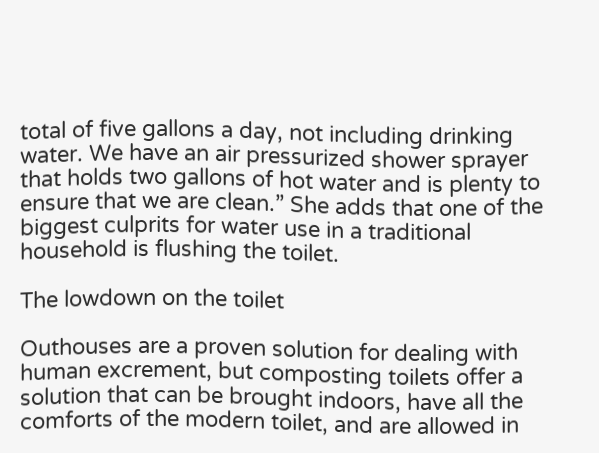total of five gallons a day, not including drinking water. We have an air pressurized shower sprayer that holds two gallons of hot water and is plenty to ensure that we are clean.” She adds that one of the biggest culprits for water use in a traditional household is flushing the toilet.

The lowdown on the toilet

Outhouses are a proven solution for dealing with human excrement, but composting toilets offer a solution that can be brought indoors, have all the comforts of the modern toilet, and are allowed in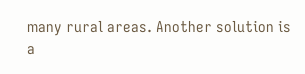many rural areas. Another solution is a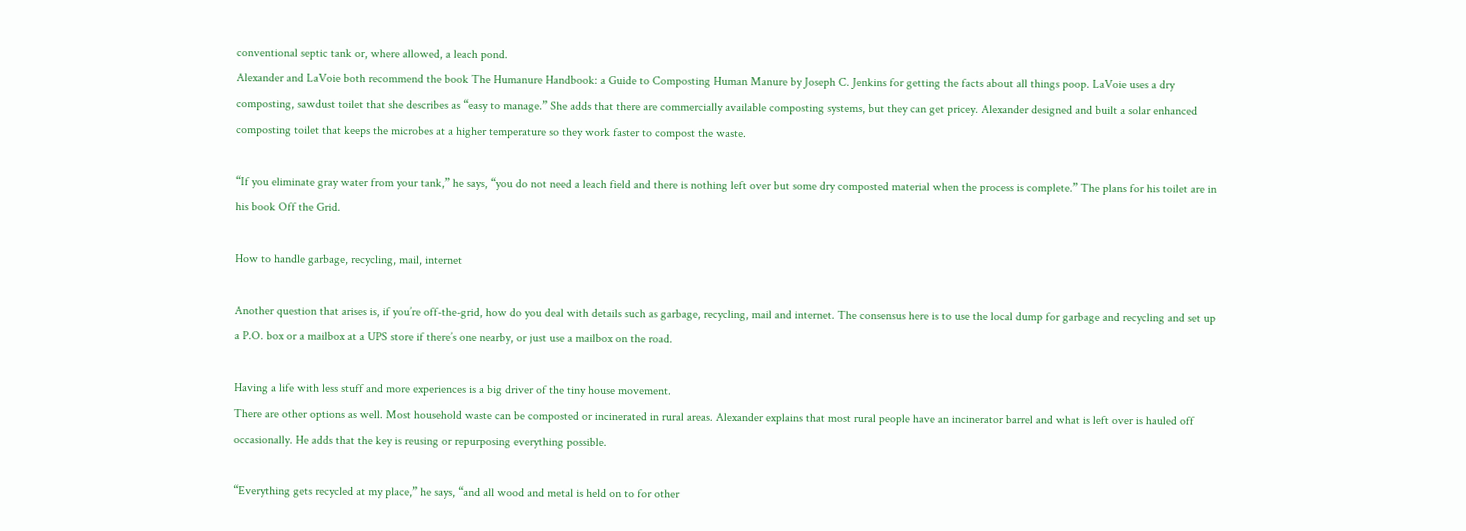conventional septic tank or, where allowed, a leach pond.
Alexander and LaVoie both recommend the book The Humanure Handbook: a Guide to Composting Human Manure by Joseph C. Jenkins for getting the facts about all things poop. LaVoie uses a dry composting, sawdust toilet that she describes as “easy to manage.” She adds that there are commercially available composting systems, but they can get pricey. Alexander designed and built a solar enhanced composting toilet that keeps the microbes at a higher temperature so they work faster to compost the waste.

“If you eliminate gray water from your tank,” he says, “you do not need a leach field and there is nothing left over but some dry composted material when the process is complete.” The plans for his toilet are in his book Off the Grid.

How to handle garbage, recycling, mail, internet

Another question that arises is, if you’re off-the-grid, how do you deal with details such as garbage, recycling, mail and internet. The consensus here is to use the local dump for garbage and recycling and set up a P.O. box or a mailbox at a UPS store if there’s one nearby, or just use a mailbox on the road.

Having a life with less stuff and more experiences is a big driver of the tiny house movement.
There are other options as well. Most household waste can be composted or incinerated in rural areas. Alexander explains that most rural people have an incinerator barrel and what is left over is hauled off occasionally. He adds that the key is reusing or repurposing everything possible.

“Everything gets recycled at my place,” he says, “and all wood and metal is held on to for other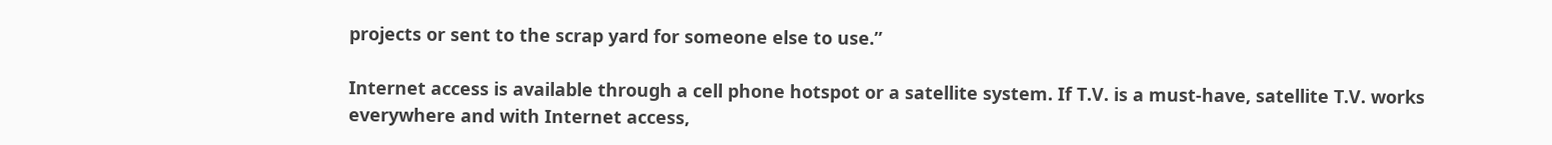projects or sent to the scrap yard for someone else to use.”

Internet access is available through a cell phone hotspot or a satellite system. If T.V. is a must-have, satellite T.V. works everywhere and with Internet access,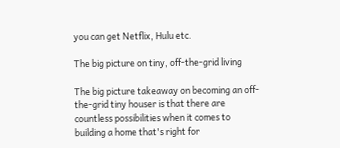you can get Netflix, Hulu etc.

The big picture on tiny, off-the-grid living

The big picture takeaway on becoming an off-the-grid tiny houser is that there are countless possibilities when it comes to building a home that's right for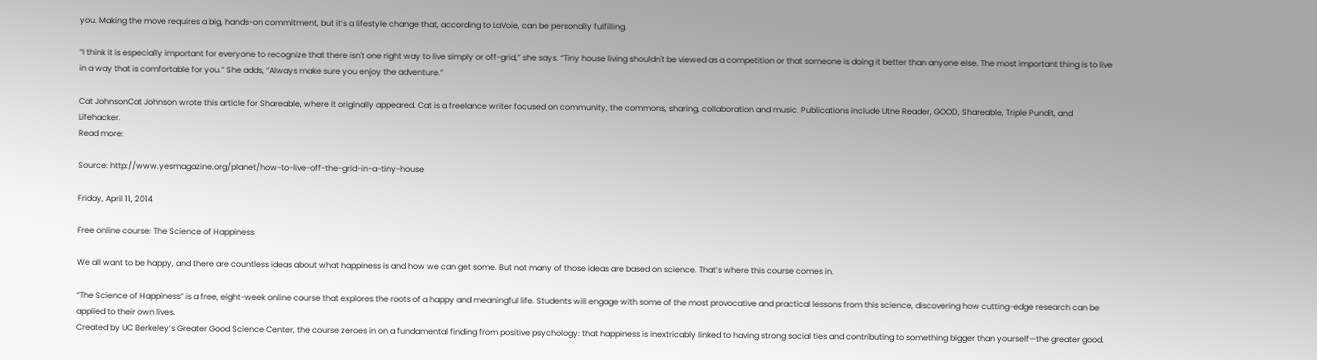you. Making the move requires a big, hands-on commitment, but it’s a lifestyle change that, according to LaVoie, can be personally fulfilling.

“I think it is especially important for everyone to recognize that there isn't one right way to live simply or off-grid,” she says. “Tiny house living shouldn't be viewed as a competition or that someone is doing it better than anyone else. The most important thing is to live in a way that is comfortable for you.” She adds, “Always make sure you enjoy the adventure.”

Cat JohnsonCat Johnson wrote this article for Shareable, where it originally appeared. Cat is a freelance writer focused on community, the commons, sharing, collaboration and music. Publications include Utne Reader, GOOD, Shareable, Triple Pundit, and Lifehacker.
Read more:

Source: http://www.yesmagazine.org/planet/how-to-live-off-the-grid-in-a-tiny-house

Friday, April 11, 2014

Free online course: The Science of Happiness

We all want to be happy, and there are countless ideas about what happiness is and how we can get some. But not many of those ideas are based on science. That’s where this course comes in.

“The Science of Happiness” is a free, eight-week online course that explores the roots of a happy and meaningful life. Students will engage with some of the most provocative and practical lessons from this science, discovering how cutting-edge research can be applied to their own lives.
Created by UC Berkeley’s Greater Good Science Center, the course zeroes in on a fundamental finding from positive psychology: that happiness is inextricably linked to having strong social ties and contributing to something bigger than yourself—the greater good.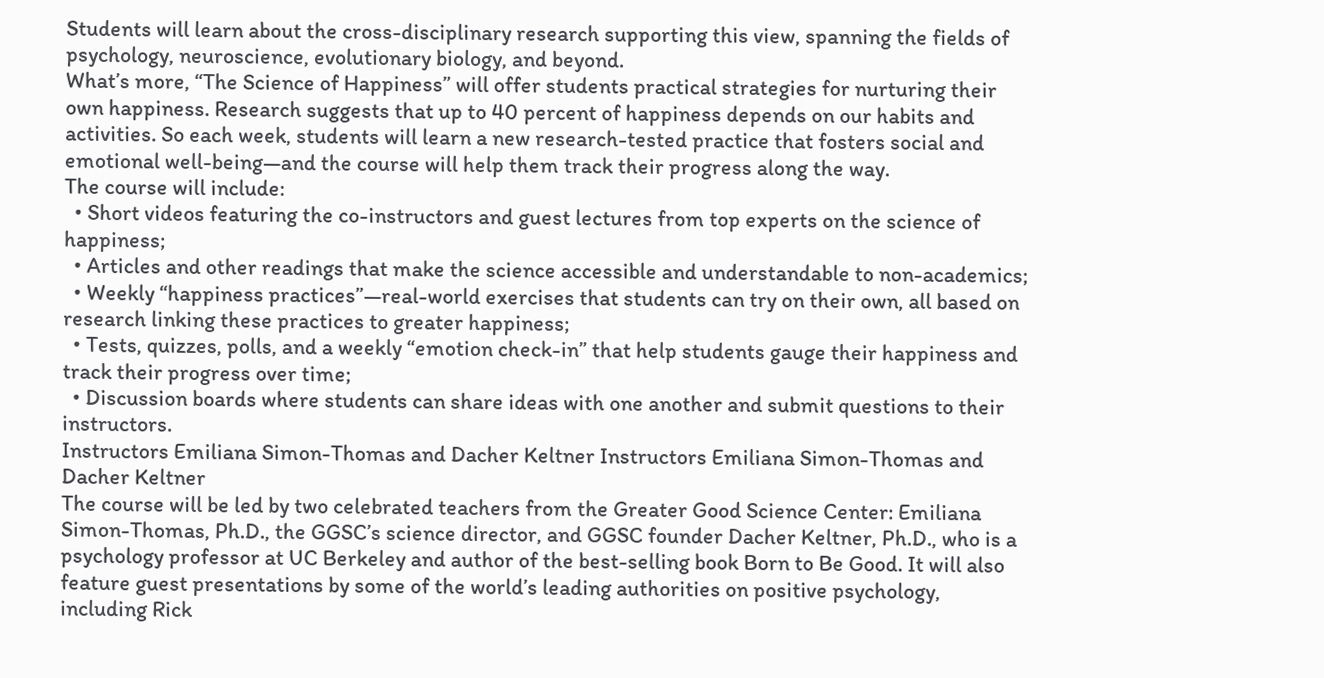Students will learn about the cross-disciplinary research supporting this view, spanning the fields of psychology, neuroscience, evolutionary biology, and beyond.
What’s more, “The Science of Happiness” will offer students practical strategies for nurturing their own happiness. Research suggests that up to 40 percent of happiness depends on our habits and activities. So each week, students will learn a new research-tested practice that fosters social and emotional well-being—and the course will help them track their progress along the way.
The course will include:
  • Short videos featuring the co-instructors and guest lectures from top experts on the science of happiness;
  • Articles and other readings that make the science accessible and understandable to non-academics;
  • Weekly “happiness practices”—real-world exercises that students can try on their own, all based on research linking these practices to greater happiness;
  • Tests, quizzes, polls, and a weekly “emotion check-in” that help students gauge their happiness and track their progress over time;
  • Discussion boards where students can share ideas with one another and submit questions to their instructors.
Instructors Emiliana Simon-Thomas and Dacher Keltner Instructors Emiliana Simon-Thomas and Dacher Keltner
The course will be led by two celebrated teachers from the Greater Good Science Center: Emiliana Simon-Thomas, Ph.D., the GGSC’s science director, and GGSC founder Dacher Keltner, Ph.D., who is a psychology professor at UC Berkeley and author of the best-selling book Born to Be Good. It will also feature guest presentations by some of the world’s leading authorities on positive psychology, including Rick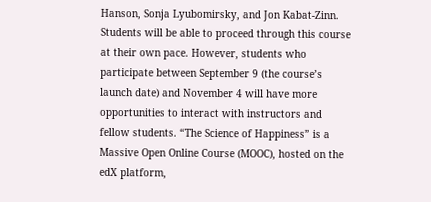Hanson, Sonja Lyubomirsky, and Jon Kabat-Zinn.
Students will be able to proceed through this course at their own pace. However, students who participate between September 9 (the course’s launch date) and November 4 will have more opportunities to interact with instructors and fellow students. “The Science of Happiness” is a Massive Open Online Course (MOOC), hosted on the edX platform,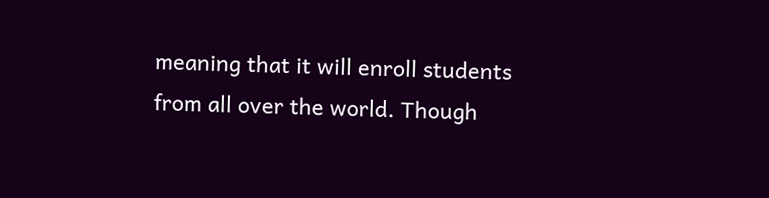meaning that it will enroll students from all over the world. Though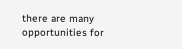there are many opportunities for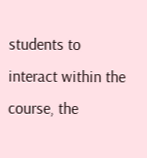students to interact within the course, the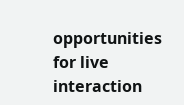opportunities for live interaction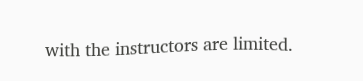with the instructors are limited.